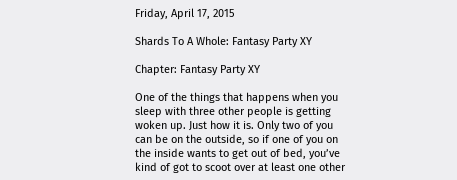Friday, April 17, 2015

Shards To A Whole: Fantasy Party XY

Chapter: Fantasy Party XY

One of the things that happens when you sleep with three other people is getting woken up. Just how it is. Only two of you can be on the outside, so if one of you on the inside wants to get out of bed, you’ve kind of got to scoot over at least one other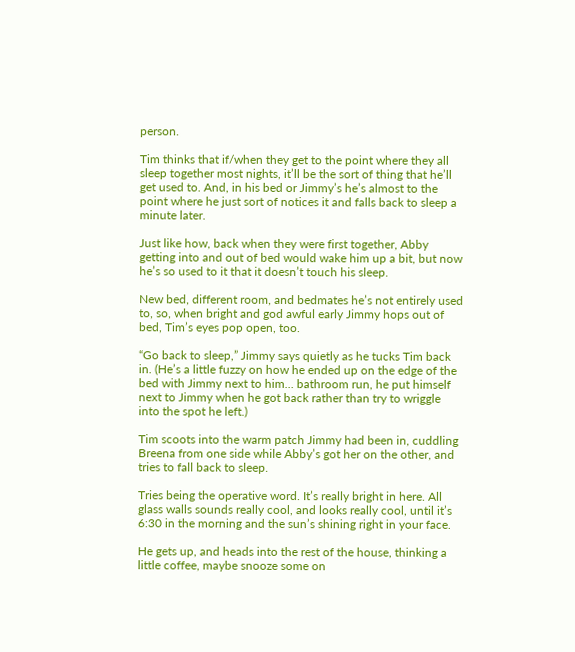person.

Tim thinks that if/when they get to the point where they all sleep together most nights, it’ll be the sort of thing that he’ll get used to. And, in his bed or Jimmy’s he’s almost to the point where he just sort of notices it and falls back to sleep a minute later.

Just like how, back when they were first together, Abby getting into and out of bed would wake him up a bit, but now he’s so used to it that it doesn’t touch his sleep.

New bed, different room, and bedmates he’s not entirely used to, so, when bright and god awful early Jimmy hops out of bed, Tim’s eyes pop open, too.

“Go back to sleep,” Jimmy says quietly as he tucks Tim back in. (He’s a little fuzzy on how he ended up on the edge of the bed with Jimmy next to him… bathroom run, he put himself next to Jimmy when he got back rather than try to wriggle into the spot he left.)

Tim scoots into the warm patch Jimmy had been in, cuddling Breena from one side while Abby’s got her on the other, and tries to fall back to sleep.

Tries being the operative word. It’s really bright in here. All glass walls sounds really cool, and looks really cool, until it’s 6:30 in the morning and the sun’s shining right in your face.

He gets up, and heads into the rest of the house, thinking a little coffee, maybe snooze some on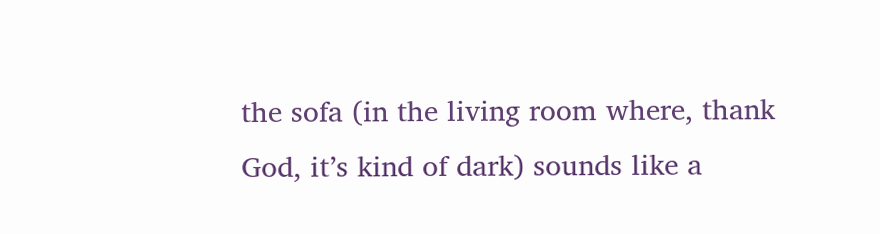the sofa (in the living room where, thank God, it’s kind of dark) sounds like a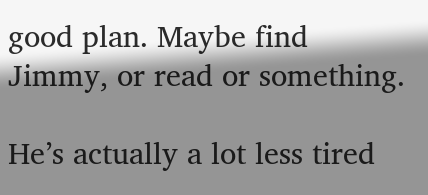good plan. Maybe find Jimmy, or read or something.

He’s actually a lot less tired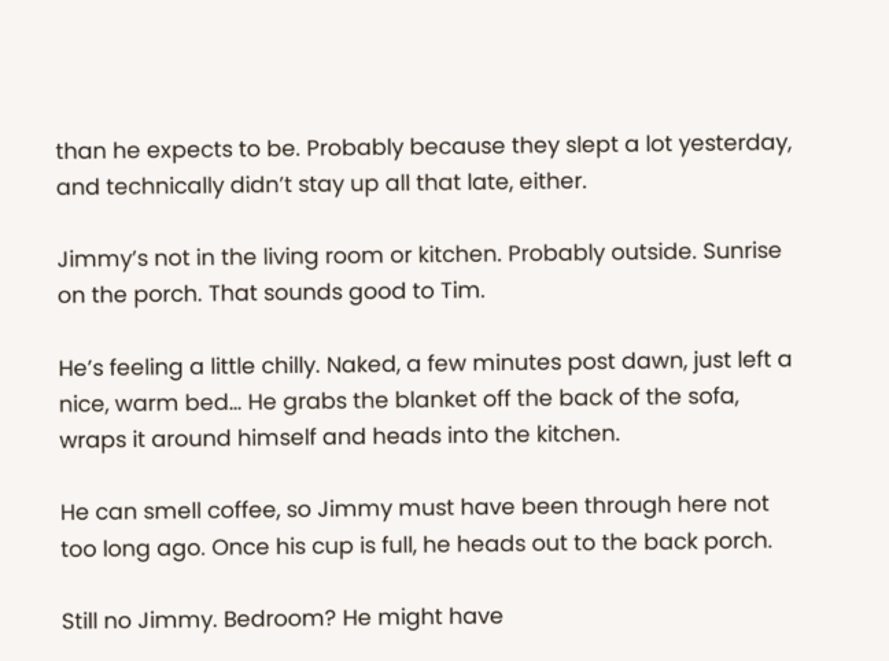than he expects to be. Probably because they slept a lot yesterday, and technically didn’t stay up all that late, either.

Jimmy’s not in the living room or kitchen. Probably outside. Sunrise on the porch. That sounds good to Tim.

He’s feeling a little chilly. Naked, a few minutes post dawn, just left a nice, warm bed… He grabs the blanket off the back of the sofa, wraps it around himself and heads into the kitchen.

He can smell coffee, so Jimmy must have been through here not too long ago. Once his cup is full, he heads out to the back porch.

Still no Jimmy. Bedroom? He might have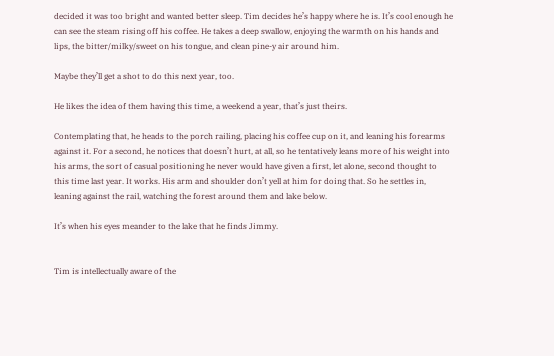decided it was too bright and wanted better sleep. Tim decides he’s happy where he is. It’s cool enough he can see the steam rising off his coffee. He takes a deep swallow, enjoying the warmth on his hands and lips, the bitter/milky/sweet on his tongue, and clean pine-y air around him.

Maybe they’ll get a shot to do this next year, too.

He likes the idea of them having this time, a weekend a year, that’s just theirs.

Contemplating that, he heads to the porch railing, placing his coffee cup on it, and leaning his forearms against it. For a second, he notices that doesn’t hurt, at all, so he tentatively leans more of his weight into his arms, the sort of casual positioning he never would have given a first, let alone, second thought to this time last year. It works. His arm and shoulder don’t yell at him for doing that. So he settles in, leaning against the rail, watching the forest around them and lake below.

It’s when his eyes meander to the lake that he finds Jimmy.


Tim is intellectually aware of the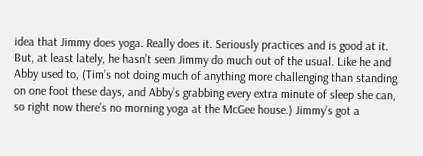idea that Jimmy does yoga. Really does it. Seriously practices and is good at it. But, at least lately, he hasn’t seen Jimmy do much out of the usual. Like he and Abby used to, (Tim’s not doing much of anything more challenging than standing on one foot these days, and Abby’s grabbing every extra minute of sleep she can, so right now there’s no morning yoga at the McGee house.) Jimmy’s got a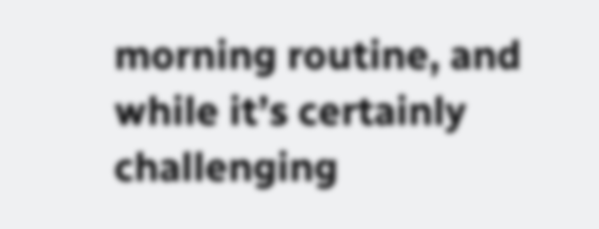morning routine, and while it’s certainly challenging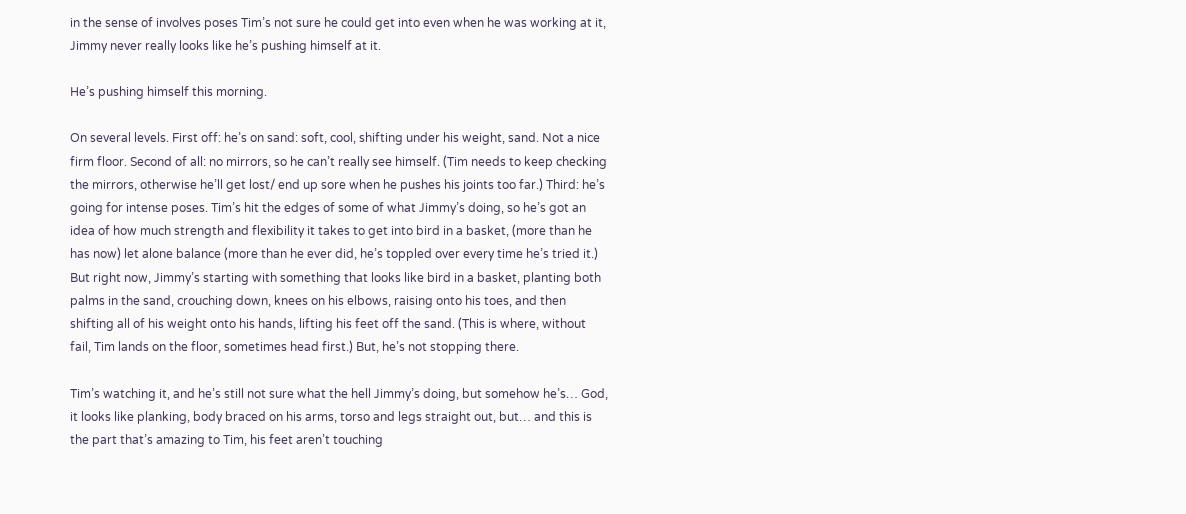in the sense of involves poses Tim’s not sure he could get into even when he was working at it, Jimmy never really looks like he’s pushing himself at it.

He’s pushing himself this morning.

On several levels. First off: he’s on sand: soft, cool, shifting under his weight, sand. Not a nice firm floor. Second of all: no mirrors, so he can’t really see himself. (Tim needs to keep checking the mirrors, otherwise he’ll get lost/ end up sore when he pushes his joints too far.) Third: he’s going for intense poses. Tim’s hit the edges of some of what Jimmy’s doing, so he’s got an idea of how much strength and flexibility it takes to get into bird in a basket, (more than he has now) let alone balance (more than he ever did, he’s toppled over every time he’s tried it.) But right now, Jimmy’s starting with something that looks like bird in a basket, planting both palms in the sand, crouching down, knees on his elbows, raising onto his toes, and then shifting all of his weight onto his hands, lifting his feet off the sand. (This is where, without fail, Tim lands on the floor, sometimes head first.) But, he’s not stopping there.

Tim’s watching it, and he’s still not sure what the hell Jimmy’s doing, but somehow he’s… God, it looks like planking, body braced on his arms, torso and legs straight out, but… and this is the part that’s amazing to Tim, his feet aren’t touching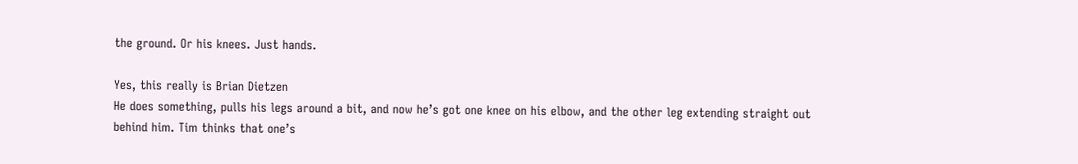the ground. Or his knees. Just hands.

Yes, this really is Brian Dietzen
He does something, pulls his legs around a bit, and now he’s got one knee on his elbow, and the other leg extending straight out behind him. Tim thinks that one’s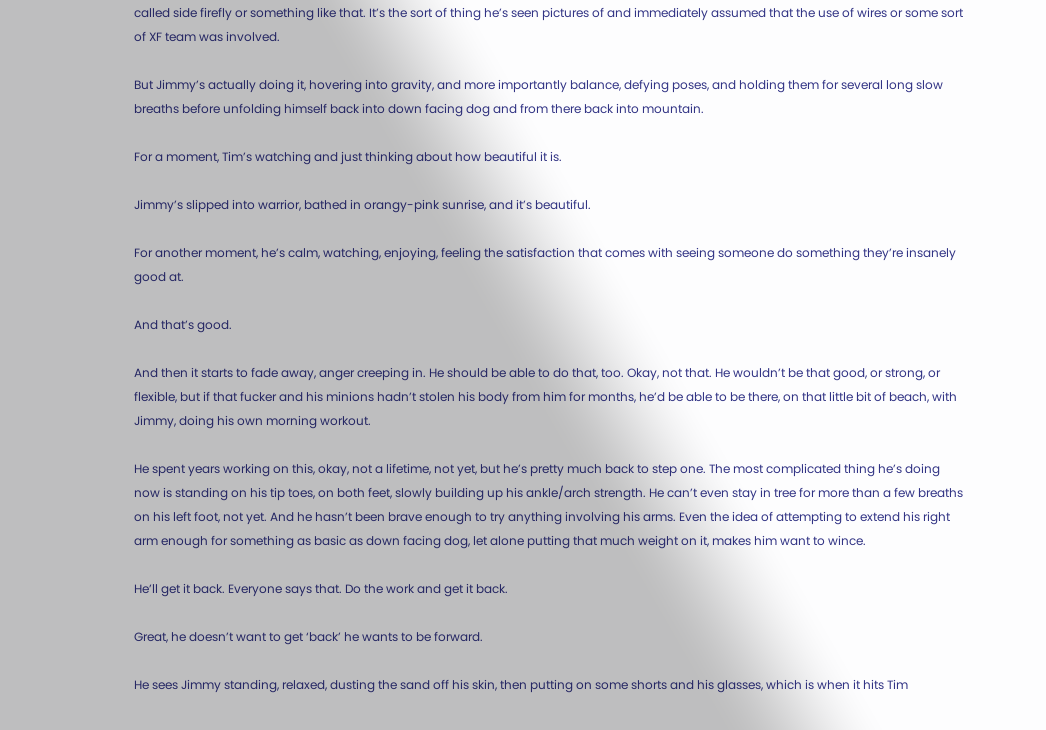called side firefly or something like that. It’s the sort of thing he’s seen pictures of and immediately assumed that the use of wires or some sort of XF team was involved.

But Jimmy’s actually doing it, hovering into gravity, and more importantly balance, defying poses, and holding them for several long slow breaths before unfolding himself back into down facing dog and from there back into mountain.

For a moment, Tim’s watching and just thinking about how beautiful it is.

Jimmy’s slipped into warrior, bathed in orangy-pink sunrise, and it’s beautiful.

For another moment, he’s calm, watching, enjoying, feeling the satisfaction that comes with seeing someone do something they’re insanely good at.

And that’s good.

And then it starts to fade away, anger creeping in. He should be able to do that, too. Okay, not that. He wouldn’t be that good, or strong, or flexible, but if that fucker and his minions hadn’t stolen his body from him for months, he’d be able to be there, on that little bit of beach, with Jimmy, doing his own morning workout.

He spent years working on this, okay, not a lifetime, not yet, but he’s pretty much back to step one. The most complicated thing he’s doing now is standing on his tip toes, on both feet, slowly building up his ankle/arch strength. He can’t even stay in tree for more than a few breaths on his left foot, not yet. And he hasn’t been brave enough to try anything involving his arms. Even the idea of attempting to extend his right arm enough for something as basic as down facing dog, let alone putting that much weight on it, makes him want to wince.

He’ll get it back. Everyone says that. Do the work and get it back.

Great, he doesn’t want to get ‘back’ he wants to be forward.

He sees Jimmy standing, relaxed, dusting the sand off his skin, then putting on some shorts and his glasses, which is when it hits Tim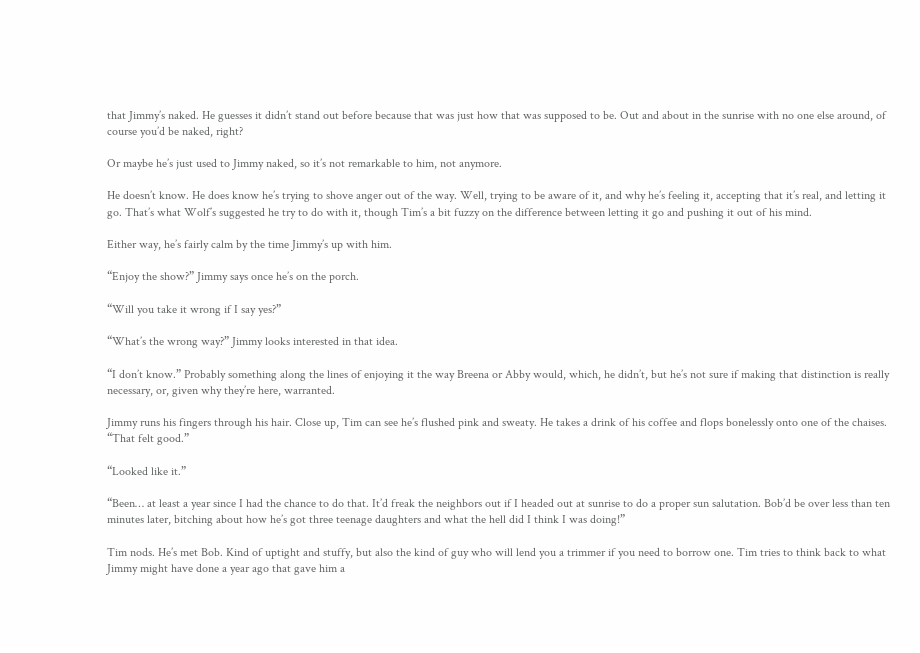that Jimmy’s naked. He guesses it didn’t stand out before because that was just how that was supposed to be. Out and about in the sunrise with no one else around, of course you’d be naked, right?

Or maybe he’s just used to Jimmy naked, so it’s not remarkable to him, not anymore.

He doesn’t know. He does know he’s trying to shove anger out of the way. Well, trying to be aware of it, and why he’s feeling it, accepting that it’s real, and letting it go. That’s what Wolf’s suggested he try to do with it, though Tim’s a bit fuzzy on the difference between letting it go and pushing it out of his mind.

Either way, he’s fairly calm by the time Jimmy’s up with him.

“Enjoy the show?” Jimmy says once he’s on the porch.

“Will you take it wrong if I say yes?”

“What’s the wrong way?” Jimmy looks interested in that idea.

“I don’t know.” Probably something along the lines of enjoying it the way Breena or Abby would, which, he didn’t, but he’s not sure if making that distinction is really necessary, or, given why they’re here, warranted.

Jimmy runs his fingers through his hair. Close up, Tim can see he’s flushed pink and sweaty. He takes a drink of his coffee and flops bonelessly onto one of the chaises. “That felt good.”

“Looked like it.”

“Been… at least a year since I had the chance to do that. It’d freak the neighbors out if I headed out at sunrise to do a proper sun salutation. Bob’d be over less than ten minutes later, bitching about how he’s got three teenage daughters and what the hell did I think I was doing!”

Tim nods. He’s met Bob. Kind of uptight and stuffy, but also the kind of guy who will lend you a trimmer if you need to borrow one. Tim tries to think back to what Jimmy might have done a year ago that gave him a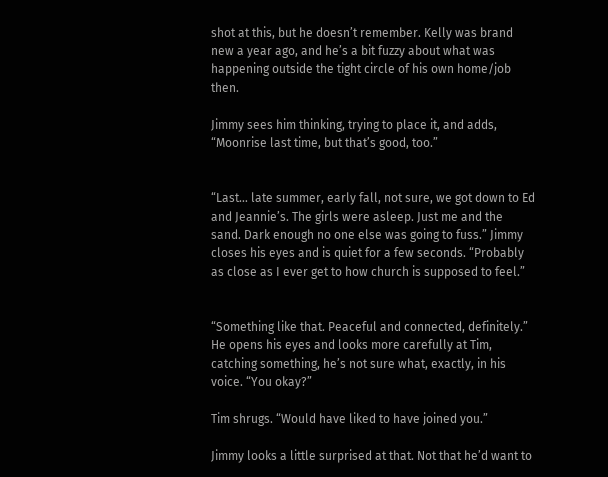shot at this, but he doesn’t remember. Kelly was brand new a year ago, and he’s a bit fuzzy about what was happening outside the tight circle of his own home/job then.

Jimmy sees him thinking, trying to place it, and adds, “Moonrise last time, but that’s good, too.”


“Last… late summer, early fall, not sure, we got down to Ed and Jeannie’s. The girls were asleep. Just me and the sand. Dark enough no one else was going to fuss.” Jimmy closes his eyes and is quiet for a few seconds. “Probably as close as I ever get to how church is supposed to feel.”


“Something like that. Peaceful and connected, definitely.” He opens his eyes and looks more carefully at Tim, catching something, he’s not sure what, exactly, in his voice. “You okay?”

Tim shrugs. “Would have liked to have joined you.”

Jimmy looks a little surprised at that. Not that he’d want to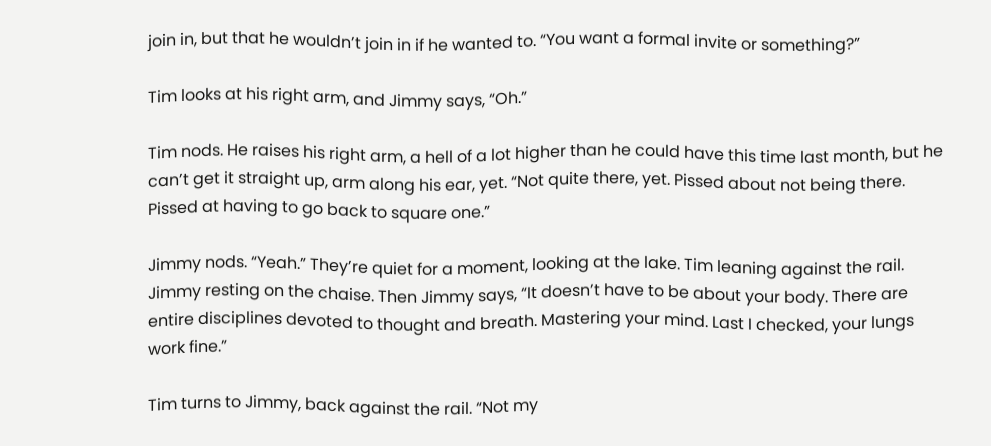join in, but that he wouldn’t join in if he wanted to. “You want a formal invite or something?”

Tim looks at his right arm, and Jimmy says, “Oh.”

Tim nods. He raises his right arm, a hell of a lot higher than he could have this time last month, but he can’t get it straight up, arm along his ear, yet. “Not quite there, yet. Pissed about not being there. Pissed at having to go back to square one.”

Jimmy nods. “Yeah.” They’re quiet for a moment, looking at the lake. Tim leaning against the rail. Jimmy resting on the chaise. Then Jimmy says, “It doesn’t have to be about your body. There are entire disciplines devoted to thought and breath. Mastering your mind. Last I checked, your lungs work fine.”

Tim turns to Jimmy, back against the rail. “Not my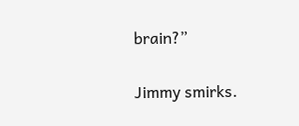brain?”

Jimmy smirks.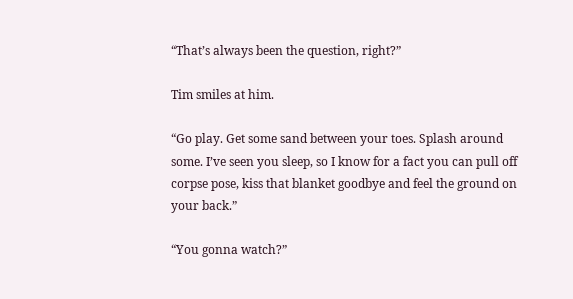“That’s always been the question, right?”

Tim smiles at him.

“Go play. Get some sand between your toes. Splash around some. I’ve seen you sleep, so I know for a fact you can pull off corpse pose, kiss that blanket goodbye and feel the ground on your back.”

“You gonna watch?”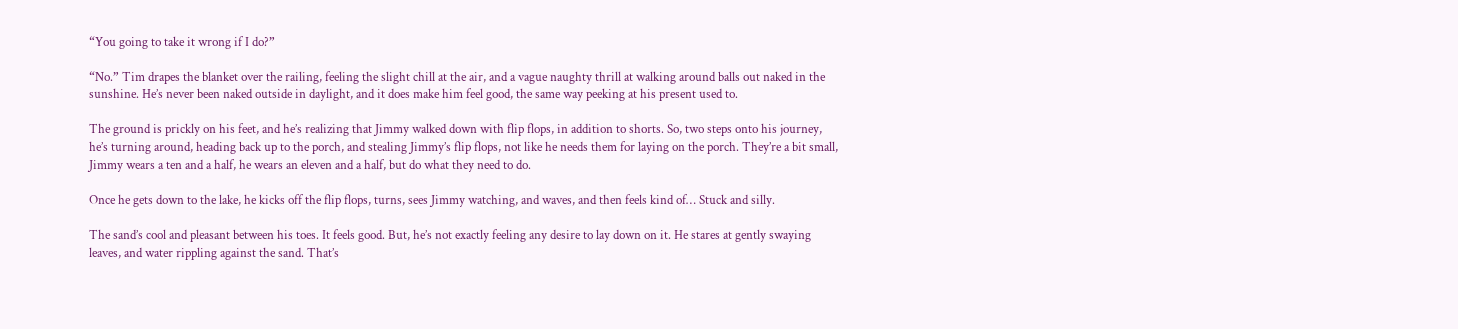“You going to take it wrong if I do?”

“No.” Tim drapes the blanket over the railing, feeling the slight chill at the air, and a vague naughty thrill at walking around balls out naked in the sunshine. He’s never been naked outside in daylight, and it does make him feel good, the same way peeking at his present used to.

The ground is prickly on his feet, and he’s realizing that Jimmy walked down with flip flops, in addition to shorts. So, two steps onto his journey, he’s turning around, heading back up to the porch, and stealing Jimmy’s flip flops, not like he needs them for laying on the porch. They’re a bit small, Jimmy wears a ten and a half, he wears an eleven and a half, but do what they need to do.

Once he gets down to the lake, he kicks off the flip flops, turns, sees Jimmy watching, and waves, and then feels kind of… Stuck and silly.

The sand’s cool and pleasant between his toes. It feels good. But, he’s not exactly feeling any desire to lay down on it. He stares at gently swaying leaves, and water rippling against the sand. That’s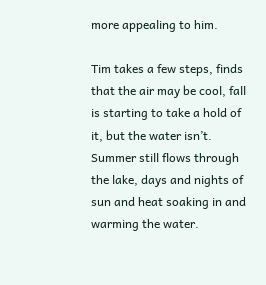more appealing to him.

Tim takes a few steps, finds that the air may be cool, fall is starting to take a hold of it, but the water isn’t. Summer still flows through the lake, days and nights of sun and heat soaking in and warming the water.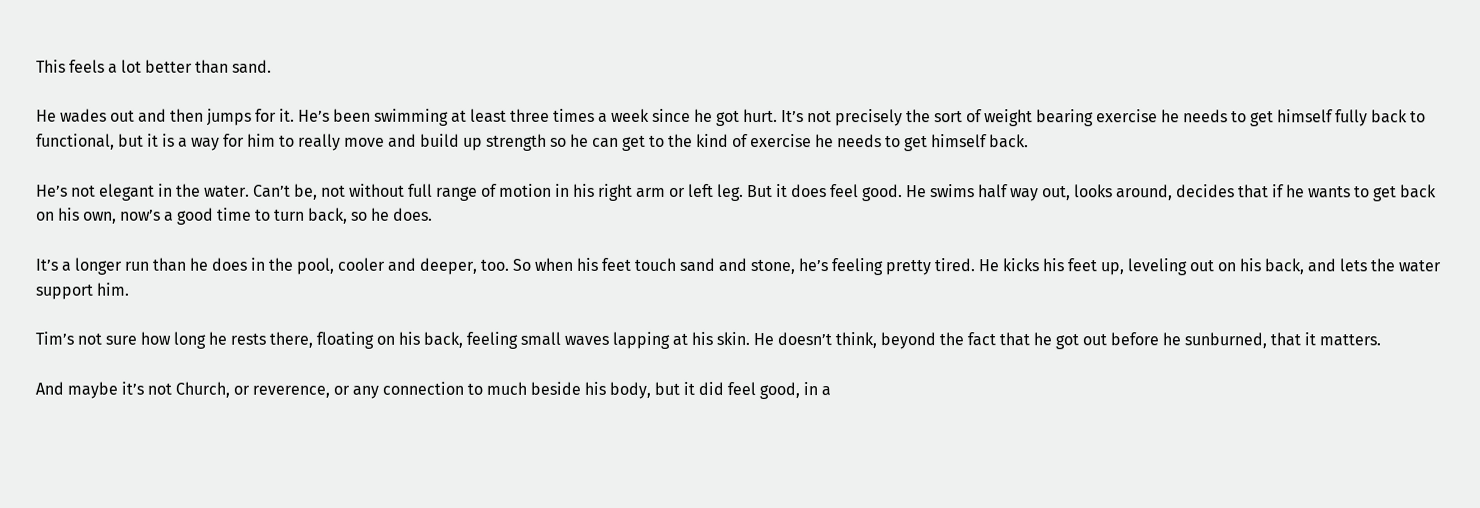This feels a lot better than sand.

He wades out and then jumps for it. He’s been swimming at least three times a week since he got hurt. It’s not precisely the sort of weight bearing exercise he needs to get himself fully back to functional, but it is a way for him to really move and build up strength so he can get to the kind of exercise he needs to get himself back.

He’s not elegant in the water. Can’t be, not without full range of motion in his right arm or left leg. But it does feel good. He swims half way out, looks around, decides that if he wants to get back on his own, now’s a good time to turn back, so he does.

It’s a longer run than he does in the pool, cooler and deeper, too. So when his feet touch sand and stone, he’s feeling pretty tired. He kicks his feet up, leveling out on his back, and lets the water support him.

Tim’s not sure how long he rests there, floating on his back, feeling small waves lapping at his skin. He doesn’t think, beyond the fact that he got out before he sunburned, that it matters.

And maybe it’s not Church, or reverence, or any connection to much beside his body, but it did feel good, in a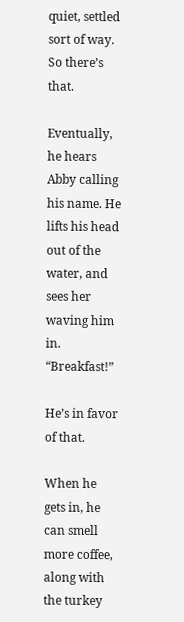quiet, settled sort of way. So there’s that.

Eventually, he hears Abby calling his name. He lifts his head out of the water, and sees her waving him in. “Breakfast!”

He’s in favor of that.

When he gets in, he can smell more coffee, along with the turkey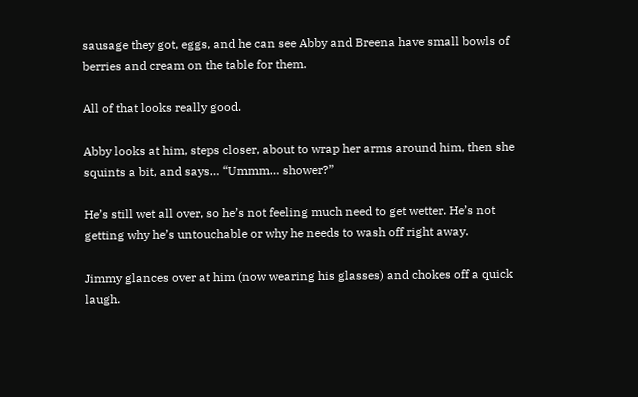sausage they got, eggs, and he can see Abby and Breena have small bowls of berries and cream on the table for them.

All of that looks really good.

Abby looks at him, steps closer, about to wrap her arms around him, then she squints a bit, and says… “Ummm… shower?”

He’s still wet all over, so he’s not feeling much need to get wetter. He’s not getting why he’s untouchable or why he needs to wash off right away.

Jimmy glances over at him (now wearing his glasses) and chokes off a quick laugh.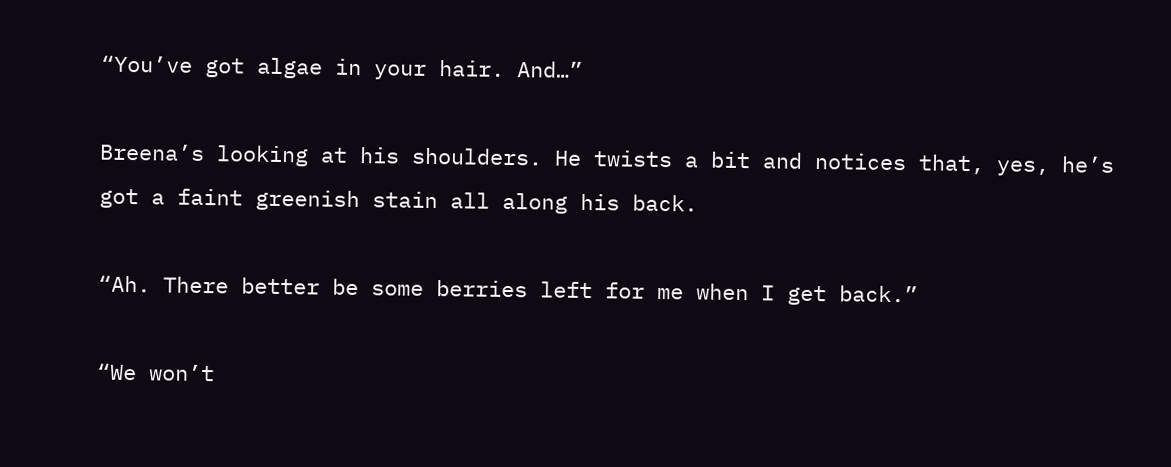“You’ve got algae in your hair. And…”

Breena’s looking at his shoulders. He twists a bit and notices that, yes, he’s got a faint greenish stain all along his back.

“Ah. There better be some berries left for me when I get back.”

“We won’t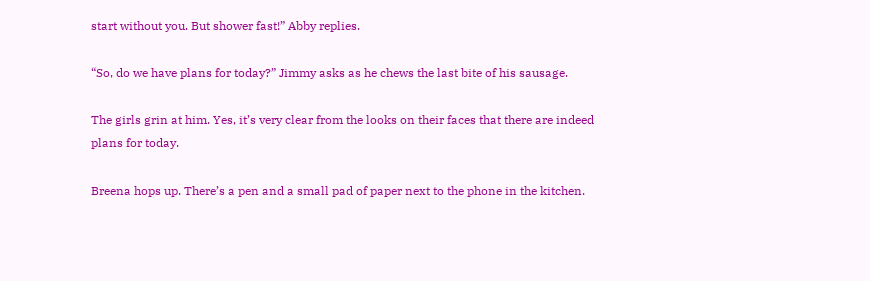start without you. But shower fast!” Abby replies.

“So, do we have plans for today?” Jimmy asks as he chews the last bite of his sausage.

The girls grin at him. Yes, it’s very clear from the looks on their faces that there are indeed plans for today.

Breena hops up. There’s a pen and a small pad of paper next to the phone in the kitchen.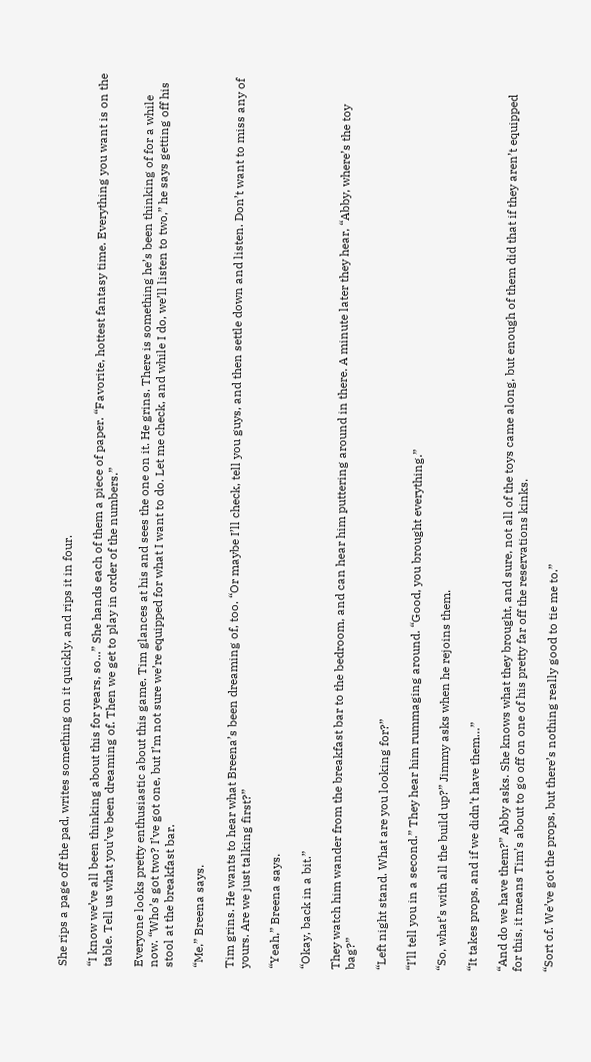She rips a page off the pad, writes something on it quickly, and rips it in four.

“I know we’ve all been thinking about this for years, so...” She hands each of them a piece of paper. “Favorite, hottest fantasy time. Everything you want is on the table. Tell us what you’ve been dreaming of. Then we get to play in order of the numbers.”

Everyone looks pretty enthusiastic about this game. Tim glances at his and sees the one on it. He grins. There is something he’s been thinking of for a while now. “Who’s got two? I’ve got one, but I’m not sure we’re equipped for what I want to do. Let me check, and while I do, we’ll listen to two,” he says getting off his stool at the breakfast bar.

“Me,” Breena says.

Tim grins. He wants to hear what Breena’s been dreaming of, too. “Or maybe I’ll check, tell you guys, and then settle down and listen. Don’t want to miss any of yours. Are we just talking first?”

“Yeah,” Breena says.

“Okay, back in a bit.”

They watch him wander from the breakfast bar to the bedroom, and can hear him puttering around in there. A minute later they hear, “Abby, where’s the toy bag?”

“Left night stand. What are you looking for?”

“I’ll tell you in a second.” They hear him rummaging around. “Good, you brought everything.”

“So, what’s with all the build up?” Jimmy asks when he rejoins them.

“It takes props, and if we didn’t have them…”

“And do we have them?” Abby asks. She knows what they brought, and sure, not all of the toys came along, but enough of them did that if they aren’t equipped for this, it means Tim’s about to go off on one of his pretty far off the reservations kinks.

“Sort of. We’ve got the props, but there’s nothing really good to tie me to.”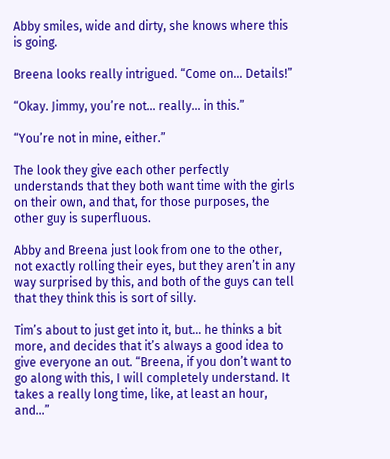Abby smiles, wide and dirty, she knows where this is going.

Breena looks really intrigued. “Come on... Details!”

“Okay. Jimmy, you’re not… really… in this.”

“You’re not in mine, either.”

The look they give each other perfectly understands that they both want time with the girls on their own, and that, for those purposes, the other guy is superfluous.

Abby and Breena just look from one to the other, not exactly rolling their eyes, but they aren’t in any way surprised by this, and both of the guys can tell that they think this is sort of silly.

Tim’s about to just get into it, but… he thinks a bit more, and decides that it’s always a good idea to give everyone an out. “Breena, if you don’t want to go along with this, I will completely understand. It takes a really long time, like, at least an hour, and…”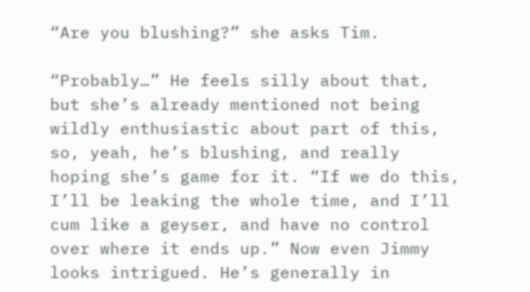“Are you blushing?” she asks Tim.

“Probably…” He feels silly about that, but she’s already mentioned not being wildly enthusiastic about part of this, so, yeah, he’s blushing, and really hoping she’s game for it. “If we do this, I’ll be leaking the whole time, and I’ll cum like a geyser, and have no control over where it ends up.” Now even Jimmy looks intrigued. He’s generally in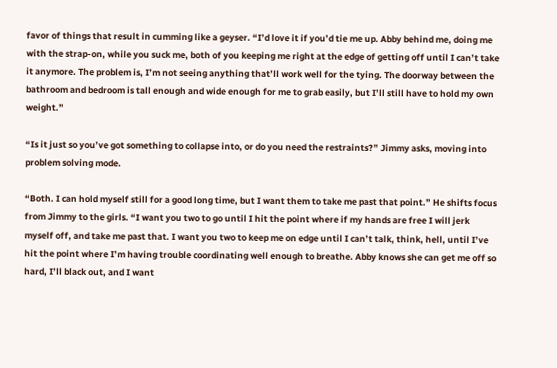favor of things that result in cumming like a geyser. “I’d love it if you’d tie me up. Abby behind me, doing me with the strap-on, while you suck me, both of you keeping me right at the edge of getting off until I can’t take it anymore. The problem is, I’m not seeing anything that’ll work well for the tying. The doorway between the bathroom and bedroom is tall enough and wide enough for me to grab easily, but I’ll still have to hold my own weight.”

“Is it just so you’ve got something to collapse into, or do you need the restraints?” Jimmy asks, moving into problem solving mode.

“Both. I can hold myself still for a good long time, but I want them to take me past that point.” He shifts focus from Jimmy to the girls. “I want you two to go until I hit the point where if my hands are free I will jerk myself off, and take me past that. I want you two to keep me on edge until I can’t talk, think, hell, until I’ve hit the point where I’m having trouble coordinating well enough to breathe. Abby knows she can get me off so hard, I’ll black out, and I want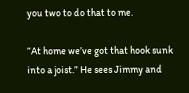you two to do that to me.

“At home we’ve got that hook sunk into a joist.” He sees Jimmy and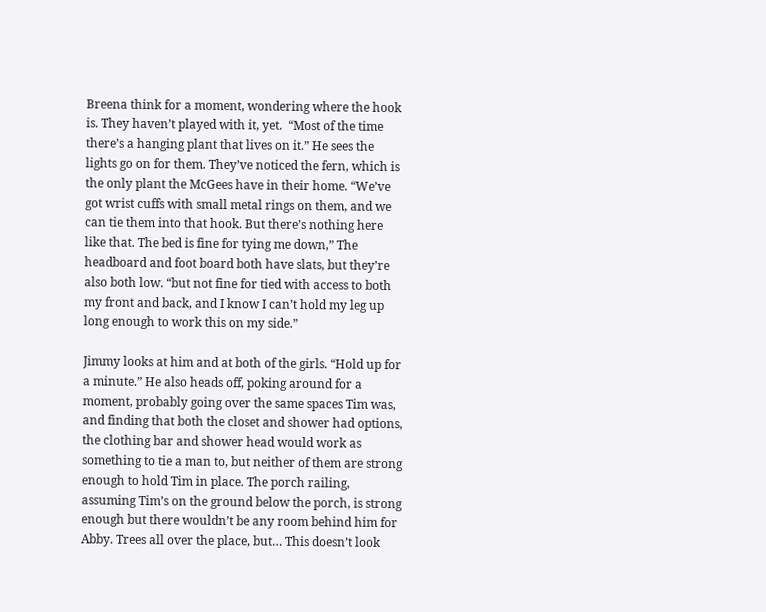Breena think for a moment, wondering where the hook is. They haven’t played with it, yet.  “Most of the time there’s a hanging plant that lives on it.” He sees the lights go on for them. They’ve noticed the fern, which is the only plant the McGees have in their home. “We’ve got wrist cuffs with small metal rings on them, and we can tie them into that hook. But there’s nothing here like that. The bed is fine for tying me down,” The headboard and foot board both have slats, but they’re also both low. “but not fine for tied with access to both my front and back, and I know I can’t hold my leg up long enough to work this on my side.”

Jimmy looks at him and at both of the girls. “Hold up for a minute.” He also heads off, poking around for a moment, probably going over the same spaces Tim was, and finding that both the closet and shower had options, the clothing bar and shower head would work as something to tie a man to, but neither of them are strong enough to hold Tim in place. The porch railing, assuming Tim’s on the ground below the porch, is strong enough but there wouldn’t be any room behind him for Abby. Trees all over the place, but… This doesn’t look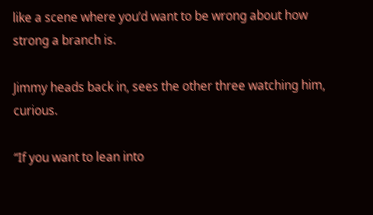like a scene where you’d want to be wrong about how strong a branch is.

Jimmy heads back in, sees the other three watching him, curious.

“If you want to lean into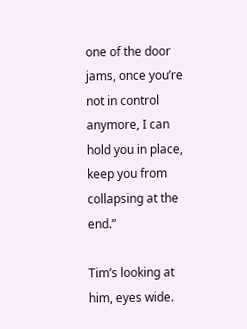one of the door jams, once you’re not in control anymore, I can hold you in place, keep you from collapsing at the end.”

Tim’s looking at him, eyes wide.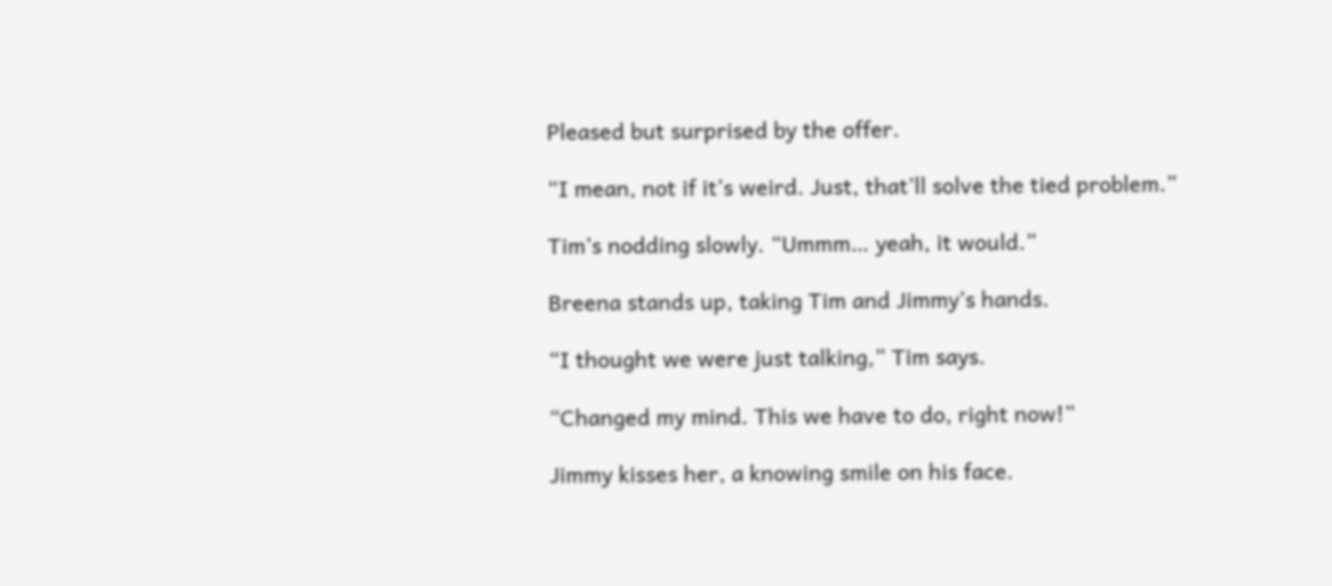Pleased but surprised by the offer.

“I mean, not if it’s weird. Just, that’ll solve the tied problem.”

Tim’s nodding slowly. “Ummm… yeah, it would.”

Breena stands up, taking Tim and Jimmy’s hands.

“I thought we were just talking,” Tim says.

“Changed my mind. This we have to do, right now!”

Jimmy kisses her, a knowing smile on his face.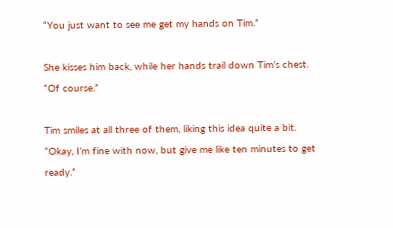“You just want to see me get my hands on Tim.”

She kisses him back, while her hands trail down Tim’s chest. “Of course.”

Tim smiles at all three of them, liking this idea quite a bit. “Okay, I’m fine with now, but give me like ten minutes to get ready.”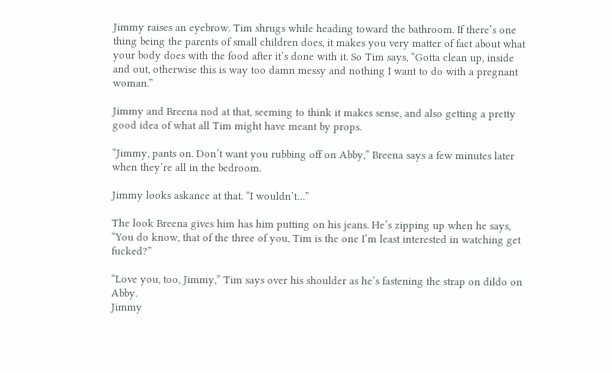Jimmy raises an eyebrow. Tim shrugs while heading toward the bathroom. If there’s one thing being the parents of small children does, it makes you very matter of fact about what your body does with the food after it’s done with it. So Tim says, “Gotta clean up, inside and out, otherwise this is way too damn messy and nothing I want to do with a pregnant woman.”

Jimmy and Breena nod at that, seeming to think it makes sense, and also getting a pretty good idea of what all Tim might have meant by props.

“Jimmy, pants on. Don’t want you rubbing off on Abby,” Breena says a few minutes later when they’re all in the bedroom.

Jimmy looks askance at that. “I wouldn’t…”

The look Breena gives him has him putting on his jeans. He’s zipping up when he says, “You do know, that of the three of you, Tim is the one I’m least interested in watching get fucked?”

“Love you, too, Jimmy,” Tim says over his shoulder as he’s fastening the strap on dildo on Abby.
Jimmy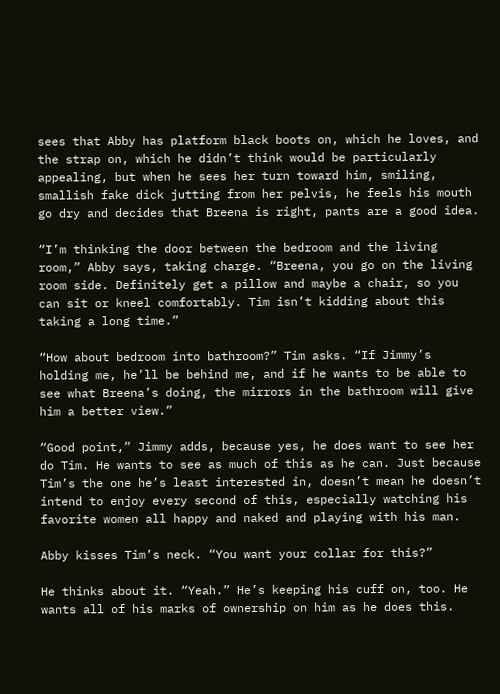sees that Abby has platform black boots on, which he loves, and the strap on, which he didn’t think would be particularly appealing, but when he sees her turn toward him, smiling, smallish fake dick jutting from her pelvis, he feels his mouth go dry and decides that Breena is right, pants are a good idea.

“I’m thinking the door between the bedroom and the living room,” Abby says, taking charge. “Breena, you go on the living room side. Definitely get a pillow and maybe a chair, so you can sit or kneel comfortably. Tim isn’t kidding about this taking a long time.”

“How about bedroom into bathroom?” Tim asks. “If Jimmy’s holding me, he’ll be behind me, and if he wants to be able to see what Breena’s doing, the mirrors in the bathroom will give him a better view.”

“Good point,” Jimmy adds, because yes, he does want to see her do Tim. He wants to see as much of this as he can. Just because Tim’s the one he’s least interested in, doesn’t mean he doesn’t intend to enjoy every second of this, especially watching his favorite women all happy and naked and playing with his man.

Abby kisses Tim’s neck. “You want your collar for this?”

He thinks about it. “Yeah.” He’s keeping his cuff on, too. He wants all of his marks of ownership on him as he does this.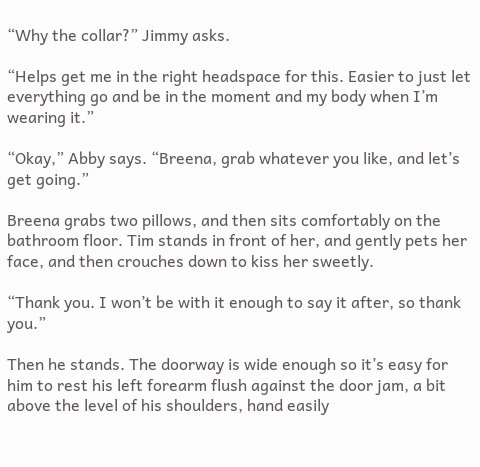“Why the collar?” Jimmy asks.

“Helps get me in the right headspace for this. Easier to just let everything go and be in the moment and my body when I’m wearing it.”

“Okay,” Abby says. “Breena, grab whatever you like, and let’s get going.”

Breena grabs two pillows, and then sits comfortably on the bathroom floor. Tim stands in front of her, and gently pets her face, and then crouches down to kiss her sweetly.

“Thank you. I won’t be with it enough to say it after, so thank you.”

Then he stands. The doorway is wide enough so it’s easy for him to rest his left forearm flush against the door jam, a bit above the level of his shoulders, hand easily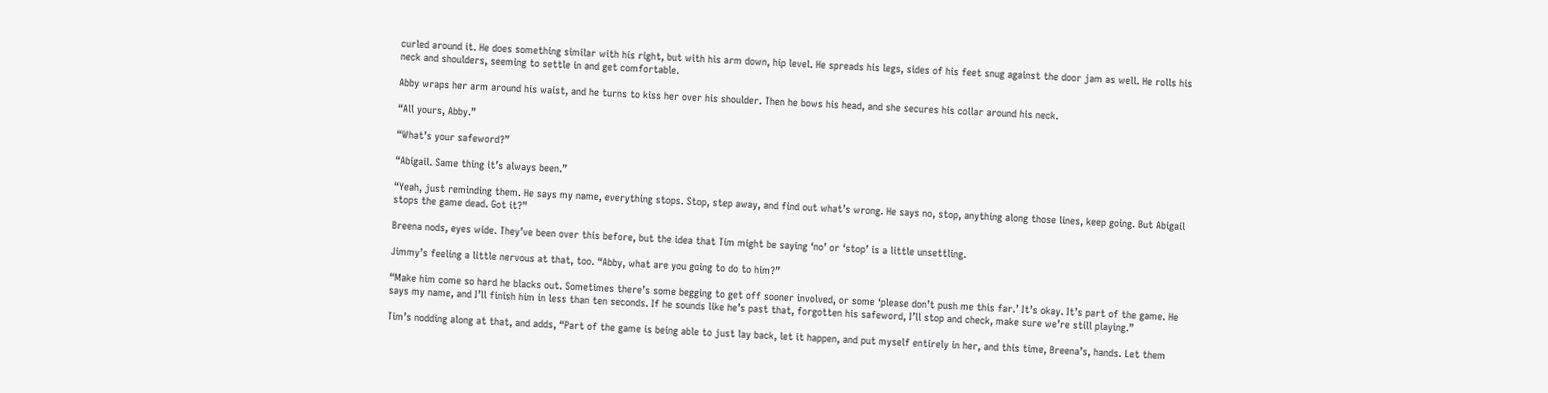curled around it. He does something similar with his right, but with his arm down, hip level. He spreads his legs, sides of his feet snug against the door jam as well. He rolls his neck and shoulders, seeming to settle in and get comfortable.

Abby wraps her arm around his waist, and he turns to kiss her over his shoulder. Then he bows his head, and she secures his collar around his neck.

“All yours, Abby.”

“What’s your safeword?”

“Abigail. Same thing it’s always been.”

“Yeah, just reminding them. He says my name, everything stops. Stop, step away, and find out what’s wrong. He says no, stop, anything along those lines, keep going. But Abigail stops the game dead. Got it?”

Breena nods, eyes wide. They’ve been over this before, but the idea that Tim might be saying ‘no’ or ‘stop’ is a little unsettling.

Jimmy’s feeling a little nervous at that, too. “Abby, what are you going to do to him?”

“Make him come so hard he blacks out. Sometimes there’s some begging to get off sooner involved, or some ‘please don’t push me this far.’ It’s okay. It’s part of the game. He says my name, and I’ll finish him in less than ten seconds. If he sounds like he’s past that, forgotten his safeword, I’ll stop and check, make sure we’re still playing.”

Tim’s nodding along at that, and adds, “Part of the game is being able to just lay back, let it happen, and put myself entirely in her, and this time, Breena’s, hands. Let them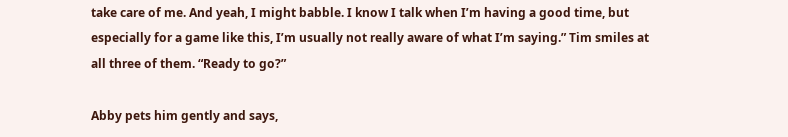take care of me. And yeah, I might babble. I know I talk when I’m having a good time, but especially for a game like this, I’m usually not really aware of what I’m saying.” Tim smiles at all three of them. “Ready to go?”

Abby pets him gently and says,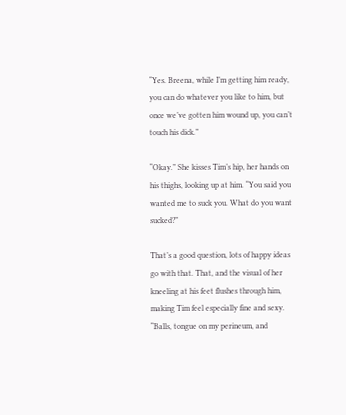“Yes. Breena, while I’m getting him ready, you can do whatever you like to him, but once we’ve gotten him wound up, you can’t touch his dick.”

“Okay.” She kisses Tim’s hip, her hands on his thighs, looking up at him. “You said you wanted me to suck you. What do you want sucked?”

That’s a good question, lots of happy ideas go with that. That, and the visual of her kneeling at his feet flushes through him, making Tim feel especially fine and sexy. “Balls, tongue on my perineum, and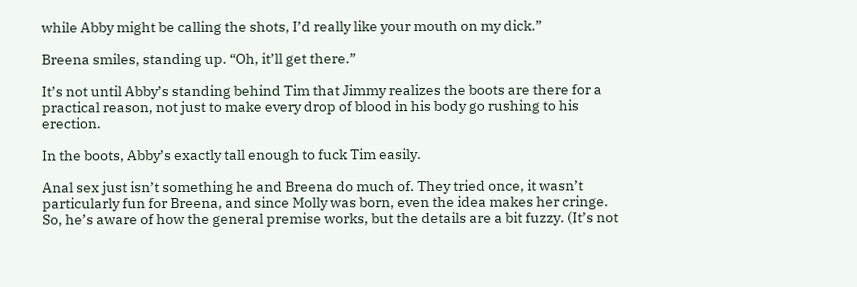while Abby might be calling the shots, I’d really like your mouth on my dick.”

Breena smiles, standing up. “Oh, it’ll get there.”

It’s not until Abby’s standing behind Tim that Jimmy realizes the boots are there for a practical reason, not just to make every drop of blood in his body go rushing to his erection.

In the boots, Abby’s exactly tall enough to fuck Tim easily.

Anal sex just isn’t something he and Breena do much of. They tried once, it wasn’t particularly fun for Breena, and since Molly was born, even the idea makes her cringe. So, he’s aware of how the general premise works, but the details are a bit fuzzy. (It’s not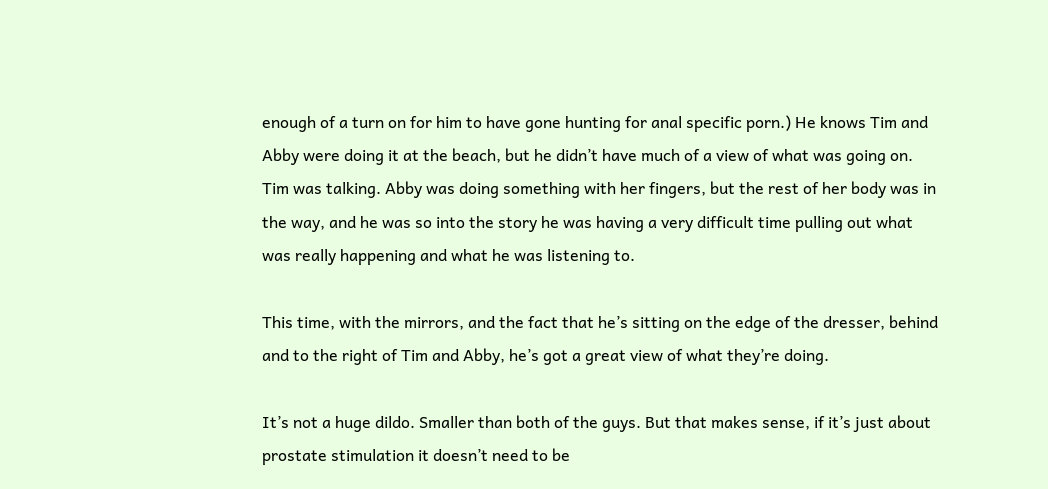enough of a turn on for him to have gone hunting for anal specific porn.) He knows Tim and Abby were doing it at the beach, but he didn’t have much of a view of what was going on. Tim was talking. Abby was doing something with her fingers, but the rest of her body was in the way, and he was so into the story he was having a very difficult time pulling out what was really happening and what he was listening to.

This time, with the mirrors, and the fact that he’s sitting on the edge of the dresser, behind and to the right of Tim and Abby, he’s got a great view of what they’re doing.

It’s not a huge dildo. Smaller than both of the guys. But that makes sense, if it’s just about prostate stimulation it doesn’t need to be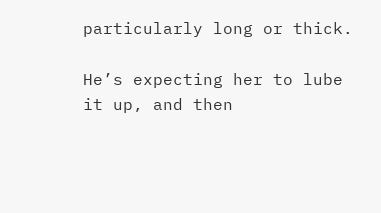particularly long or thick.

He’s expecting her to lube it up, and then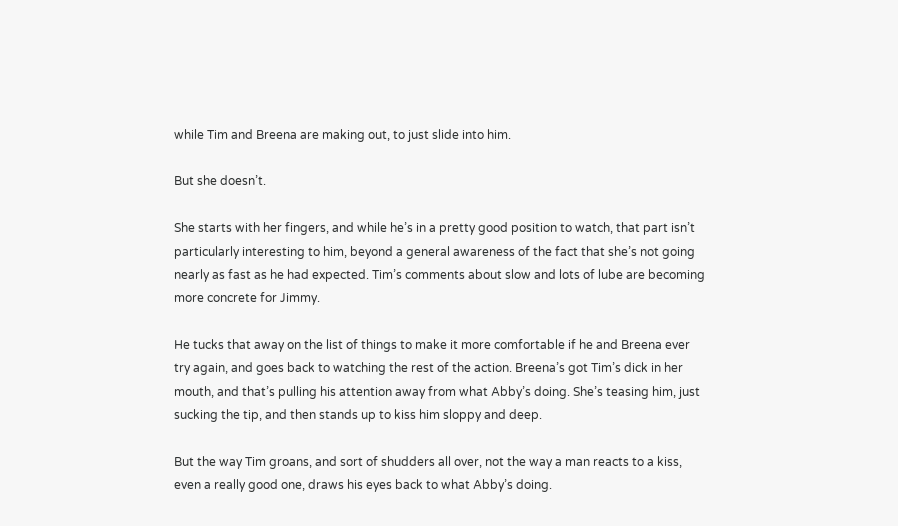while Tim and Breena are making out, to just slide into him.

But she doesn’t.

She starts with her fingers, and while he’s in a pretty good position to watch, that part isn’t particularly interesting to him, beyond a general awareness of the fact that she’s not going nearly as fast as he had expected. Tim’s comments about slow and lots of lube are becoming more concrete for Jimmy.

He tucks that away on the list of things to make it more comfortable if he and Breena ever try again, and goes back to watching the rest of the action. Breena’s got Tim’s dick in her mouth, and that’s pulling his attention away from what Abby’s doing. She’s teasing him, just sucking the tip, and then stands up to kiss him sloppy and deep.

But the way Tim groans, and sort of shudders all over, not the way a man reacts to a kiss, even a really good one, draws his eyes back to what Abby’s doing.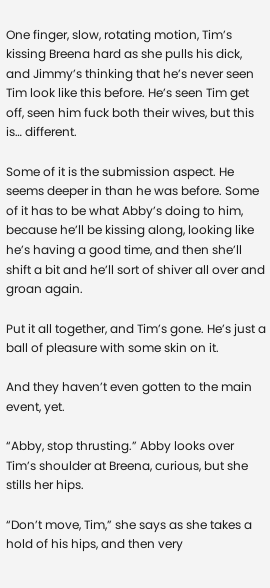One finger, slow, rotating motion, Tim’s kissing Breena hard as she pulls his dick, and Jimmy’s thinking that he’s never seen Tim look like this before. He’s seen Tim get off, seen him fuck both their wives, but this is… different.

Some of it is the submission aspect. He seems deeper in than he was before. Some of it has to be what Abby’s doing to him, because he’ll be kissing along, looking like he’s having a good time, and then she’ll shift a bit and he’ll sort of shiver all over and groan again.

Put it all together, and Tim’s gone. He’s just a ball of pleasure with some skin on it.

And they haven’t even gotten to the main event, yet.

“Abby, stop thrusting.” Abby looks over Tim’s shoulder at Breena, curious, but she stills her hips.

“Don’t move, Tim,” she says as she takes a hold of his hips, and then very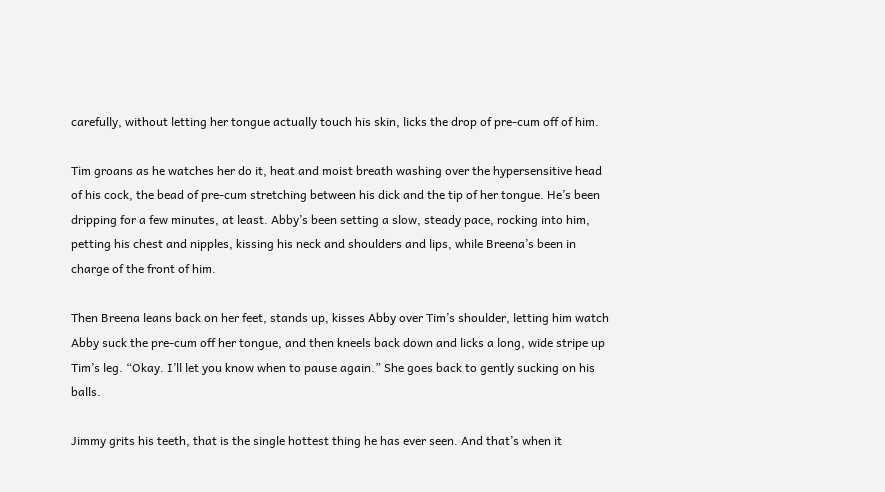carefully, without letting her tongue actually touch his skin, licks the drop of pre-cum off of him.

Tim groans as he watches her do it, heat and moist breath washing over the hypersensitive head of his cock, the bead of pre-cum stretching between his dick and the tip of her tongue. He’s been dripping for a few minutes, at least. Abby’s been setting a slow, steady pace, rocking into him, petting his chest and nipples, kissing his neck and shoulders and lips, while Breena’s been in charge of the front of him.

Then Breena leans back on her feet, stands up, kisses Abby over Tim’s shoulder, letting him watch Abby suck the pre-cum off her tongue, and then kneels back down and licks a long, wide stripe up Tim’s leg. “Okay. I’ll let you know when to pause again.” She goes back to gently sucking on his balls.

Jimmy grits his teeth, that is the single hottest thing he has ever seen. And that’s when it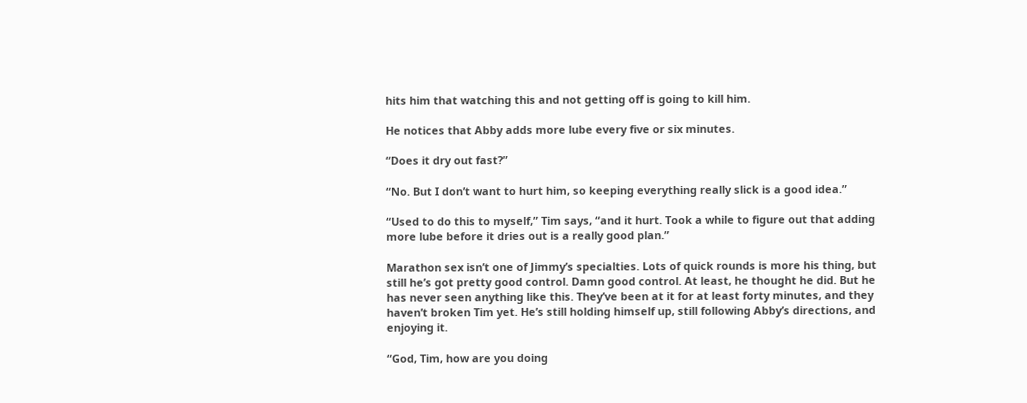hits him that watching this and not getting off is going to kill him.

He notices that Abby adds more lube every five or six minutes.

“Does it dry out fast?”

“No. But I don’t want to hurt him, so keeping everything really slick is a good idea.”

“Used to do this to myself,” Tim says, “and it hurt. Took a while to figure out that adding more lube before it dries out is a really good plan.”

Marathon sex isn’t one of Jimmy’s specialties. Lots of quick rounds is more his thing, but still he’s got pretty good control. Damn good control. At least, he thought he did. But he has never seen anything like this. They’ve been at it for at least forty minutes, and they haven’t broken Tim yet. He’s still holding himself up, still following Abby’s directions, and enjoying it.

“God, Tim, how are you doing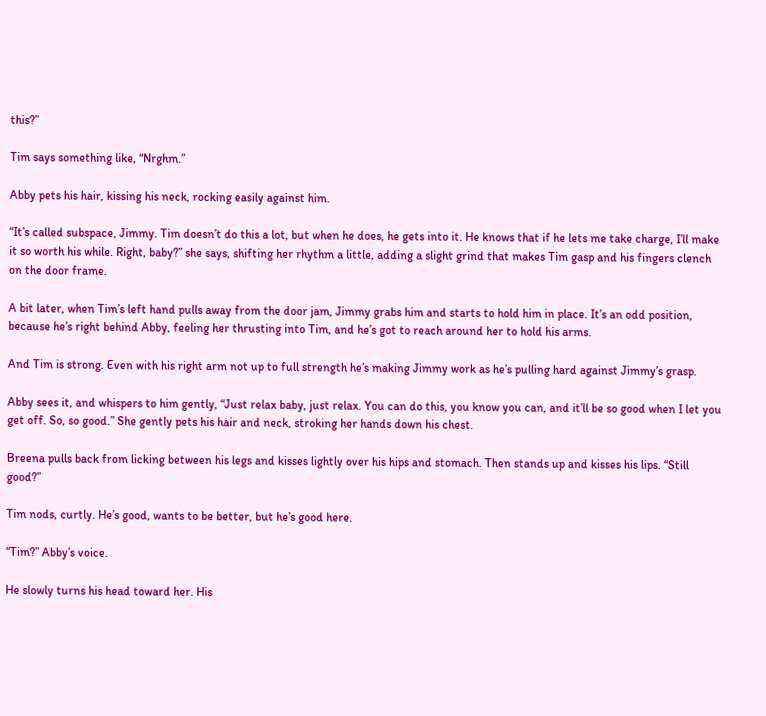this?”

Tim says something like, “Nrghm.”

Abby pets his hair, kissing his neck, rocking easily against him.

“It’s called subspace, Jimmy. Tim doesn’t do this a lot, but when he does, he gets into it. He knows that if he lets me take charge, I’ll make it so worth his while. Right, baby?” she says, shifting her rhythm a little, adding a slight grind that makes Tim gasp and his fingers clench on the door frame.

A bit later, when Tim’s left hand pulls away from the door jam, Jimmy grabs him and starts to hold him in place. It’s an odd position, because he’s right behind Abby, feeling her thrusting into Tim, and he’s got to reach around her to hold his arms.

And Tim is strong. Even with his right arm not up to full strength he’s making Jimmy work as he’s pulling hard against Jimmy’s grasp.

Abby sees it, and whispers to him gently, “Just relax baby, just relax. You can do this, you know you can, and it’ll be so good when I let you get off. So, so good.” She gently pets his hair and neck, stroking her hands down his chest.

Breena pulls back from licking between his legs and kisses lightly over his hips and stomach. Then stands up and kisses his lips. “Still good?”

Tim nods, curtly. He’s good, wants to be better, but he’s good here.

“Tim?” Abby’s voice.

He slowly turns his head toward her. His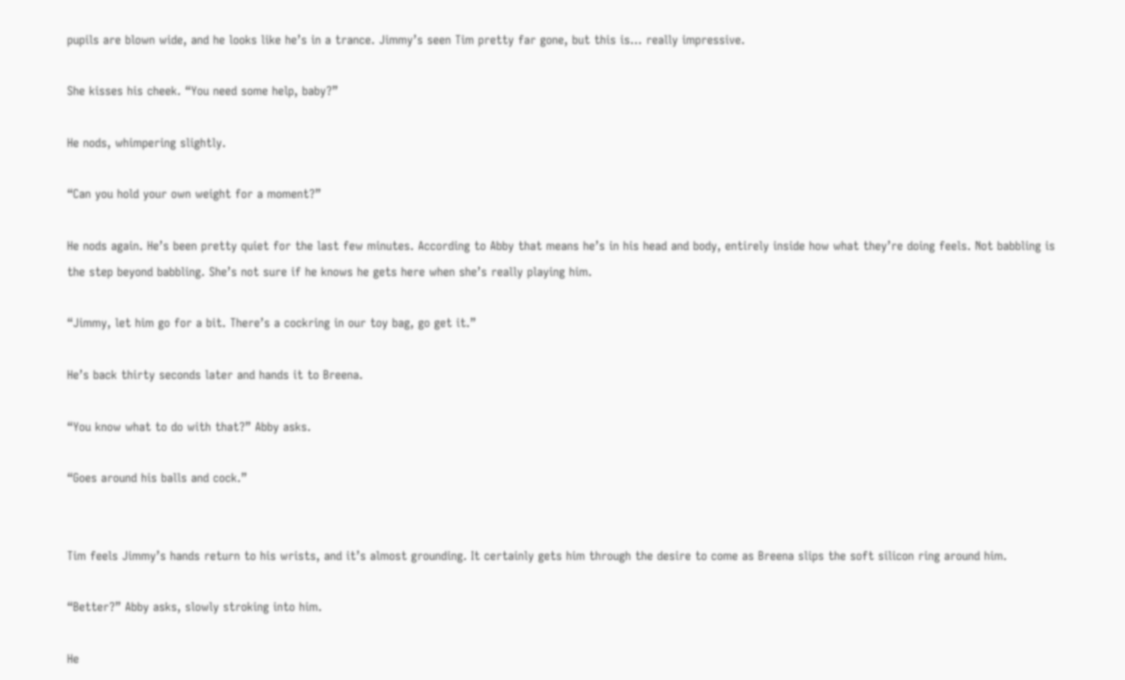pupils are blown wide, and he looks like he’s in a trance. Jimmy’s seen Tim pretty far gone, but this is… really impressive.

She kisses his cheek. “You need some help, baby?”

He nods, whimpering slightly.

“Can you hold your own weight for a moment?”

He nods again. He’s been pretty quiet for the last few minutes. According to Abby that means he’s in his head and body, entirely inside how what they’re doing feels. Not babbling is the step beyond babbling. She’s not sure if he knows he gets here when she’s really playing him.

“Jimmy, let him go for a bit. There’s a cockring in our toy bag, go get it.”

He’s back thirty seconds later and hands it to Breena.

“You know what to do with that?” Abby asks.

“Goes around his balls and cock.”


Tim feels Jimmy’s hands return to his wrists, and it’s almost grounding. It certainly gets him through the desire to come as Breena slips the soft silicon ring around him.

“Better?” Abby asks, slowly stroking into him.

He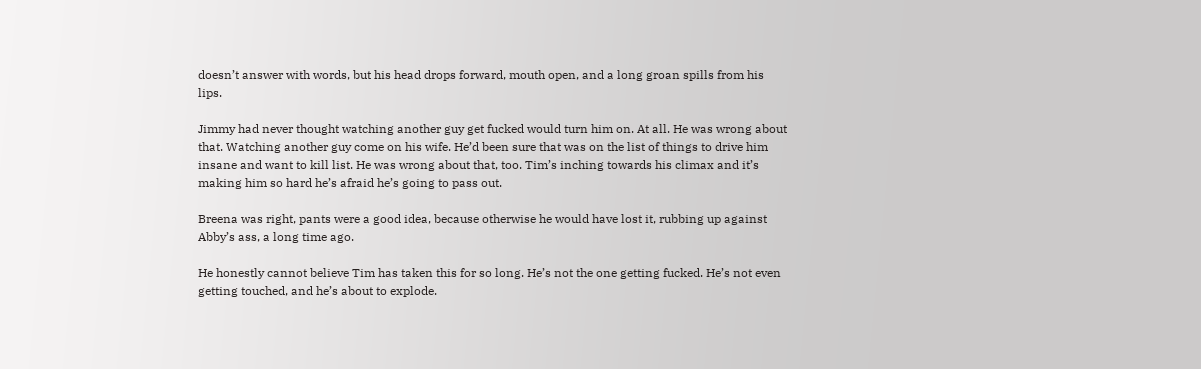doesn’t answer with words, but his head drops forward, mouth open, and a long groan spills from his lips.

Jimmy had never thought watching another guy get fucked would turn him on. At all. He was wrong about that. Watching another guy come on his wife. He’d been sure that was on the list of things to drive him insane and want to kill list. He was wrong about that, too. Tim’s inching towards his climax and it’s making him so hard he’s afraid he’s going to pass out.

Breena was right, pants were a good idea, because otherwise he would have lost it, rubbing up against Abby’s ass, a long time ago.

He honestly cannot believe Tim has taken this for so long. He’s not the one getting fucked. He’s not even getting touched, and he’s about to explode.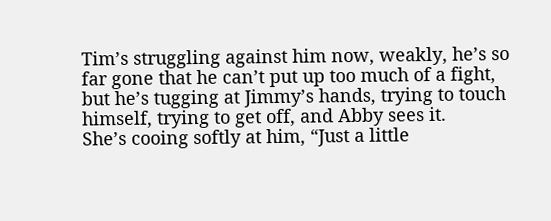Tim’s struggling against him now, weakly, he’s so far gone that he can’t put up too much of a fight, but he’s tugging at Jimmy’s hands, trying to touch himself, trying to get off, and Abby sees it.
She’s cooing softly at him, “Just a little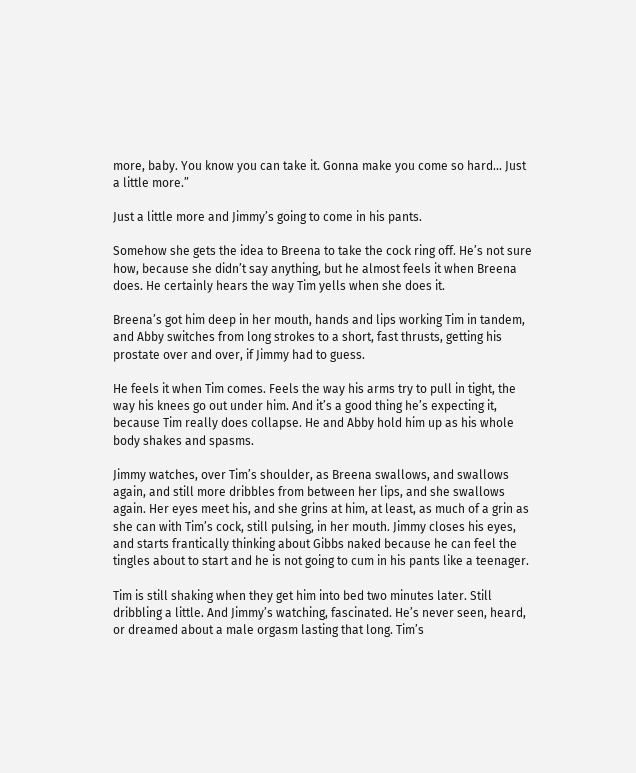more, baby. You know you can take it. Gonna make you come so hard... Just a little more.”

Just a little more and Jimmy’s going to come in his pants.

Somehow she gets the idea to Breena to take the cock ring off. He’s not sure how, because she didn’t say anything, but he almost feels it when Breena does. He certainly hears the way Tim yells when she does it.

Breena’s got him deep in her mouth, hands and lips working Tim in tandem, and Abby switches from long strokes to a short, fast thrusts, getting his prostate over and over, if Jimmy had to guess.

He feels it when Tim comes. Feels the way his arms try to pull in tight, the way his knees go out under him. And it’s a good thing he’s expecting it, because Tim really does collapse. He and Abby hold him up as his whole body shakes and spasms.

Jimmy watches, over Tim’s shoulder, as Breena swallows, and swallows again, and still more dribbles from between her lips, and she swallows again. Her eyes meet his, and she grins at him, at least, as much of a grin as she can with Tim’s cock, still pulsing, in her mouth. Jimmy closes his eyes, and starts frantically thinking about Gibbs naked because he can feel the tingles about to start and he is not going to cum in his pants like a teenager.

Tim is still shaking when they get him into bed two minutes later. Still dribbling a little. And Jimmy’s watching, fascinated. He’s never seen, heard, or dreamed about a male orgasm lasting that long. Tim’s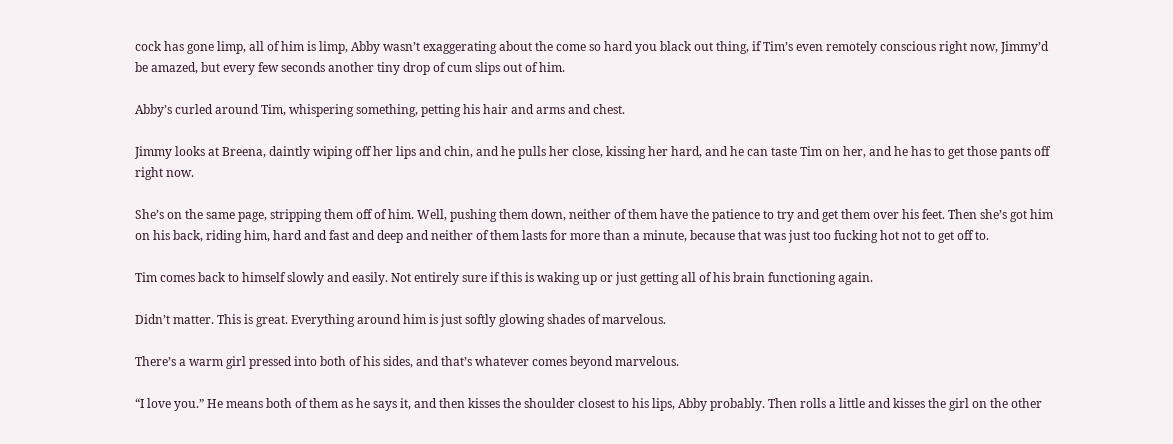cock has gone limp, all of him is limp, Abby wasn’t exaggerating about the come so hard you black out thing, if Tim’s even remotely conscious right now, Jimmy’d be amazed, but every few seconds another tiny drop of cum slips out of him.

Abby’s curled around Tim, whispering something, petting his hair and arms and chest.

Jimmy looks at Breena, daintly wiping off her lips and chin, and he pulls her close, kissing her hard, and he can taste Tim on her, and he has to get those pants off right now.

She’s on the same page, stripping them off of him. Well, pushing them down, neither of them have the patience to try and get them over his feet. Then she’s got him on his back, riding him, hard and fast and deep and neither of them lasts for more than a minute, because that was just too fucking hot not to get off to.

Tim comes back to himself slowly and easily. Not entirely sure if this is waking up or just getting all of his brain functioning again.

Didn’t matter. This is great. Everything around him is just softly glowing shades of marvelous.

There’s a warm girl pressed into both of his sides, and that’s whatever comes beyond marvelous.

“I love you.” He means both of them as he says it, and then kisses the shoulder closest to his lips, Abby probably. Then rolls a little and kisses the girl on the other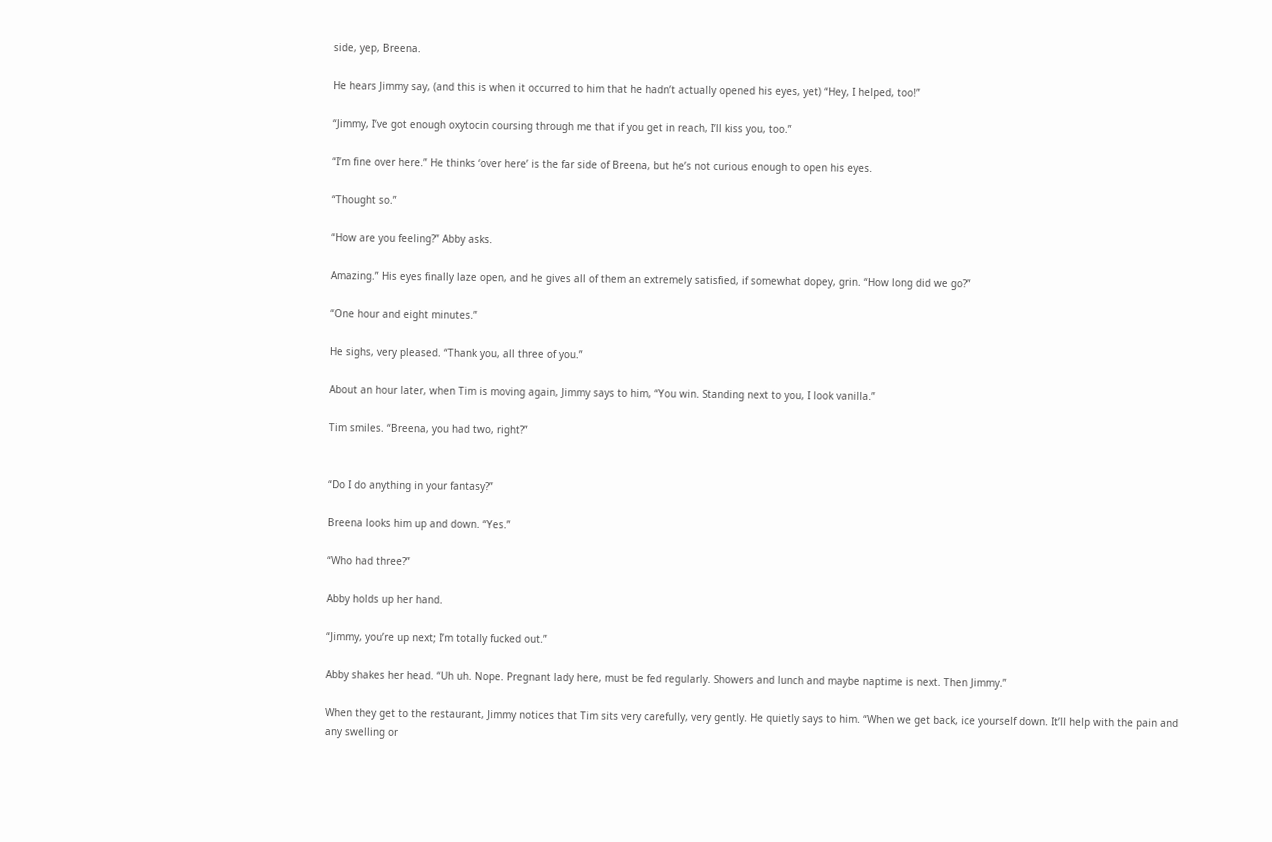side, yep, Breena.

He hears Jimmy say, (and this is when it occurred to him that he hadn’t actually opened his eyes, yet) “Hey, I helped, too!”

“Jimmy, I’ve got enough oxytocin coursing through me that if you get in reach, I’ll kiss you, too.”

“I’m fine over here.” He thinks ‘over here’ is the far side of Breena, but he’s not curious enough to open his eyes.

“Thought so.”

“How are you feeling?” Abby asks.

Amazing.” His eyes finally laze open, and he gives all of them an extremely satisfied, if somewhat dopey, grin. “How long did we go?”

“One hour and eight minutes.”

He sighs, very pleased. “Thank you, all three of you.”

About an hour later, when Tim is moving again, Jimmy says to him, “You win. Standing next to you, I look vanilla.”

Tim smiles. “Breena, you had two, right?”


“Do I do anything in your fantasy?”

Breena looks him up and down. “Yes.”

“Who had three?”

Abby holds up her hand.

“Jimmy, you’re up next; I’m totally fucked out.”

Abby shakes her head. “Uh uh. Nope. Pregnant lady here, must be fed regularly. Showers and lunch and maybe naptime is next. Then Jimmy.”

When they get to the restaurant, Jimmy notices that Tim sits very carefully, very gently. He quietly says to him. “When we get back, ice yourself down. It’ll help with the pain and any swelling or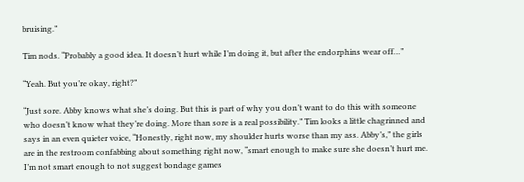bruising.”

Tim nods. “Probably a good idea. It doesn’t hurt while I’m doing it, but after the endorphins wear off…”

“Yeah. But you’re okay, right?”

“Just sore. Abby knows what she’s doing. But this is part of why you don’t want to do this with someone who doesn’t know what they’re doing. More than sore is a real possibility.” Tim looks a little chagrinned and says in an even quieter voice, “Honestly, right now, my shoulder hurts worse than my ass. Abby’s,” the girls are in the restroom confabbing about something right now, “smart enough to make sure she doesn’t hurt me. I’m not smart enough to not suggest bondage games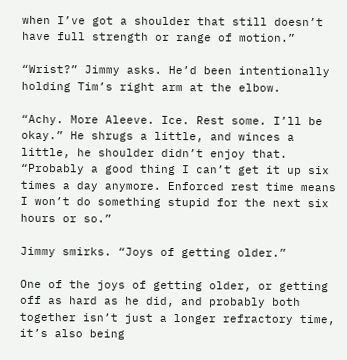when I’ve got a shoulder that still doesn’t have full strength or range of motion.”

“Wrist?” Jimmy asks. He’d been intentionally holding Tim’s right arm at the elbow.

“Achy. More Aleeve. Ice. Rest some. I’ll be okay.” He shrugs a little, and winces a little, he shoulder didn’t enjoy that. “Probably a good thing I can’t get it up six times a day anymore. Enforced rest time means I won’t do something stupid for the next six hours or so.”

Jimmy smirks. “Joys of getting older.”

One of the joys of getting older, or getting off as hard as he did, and probably both together isn’t just a longer refractory time, it’s also being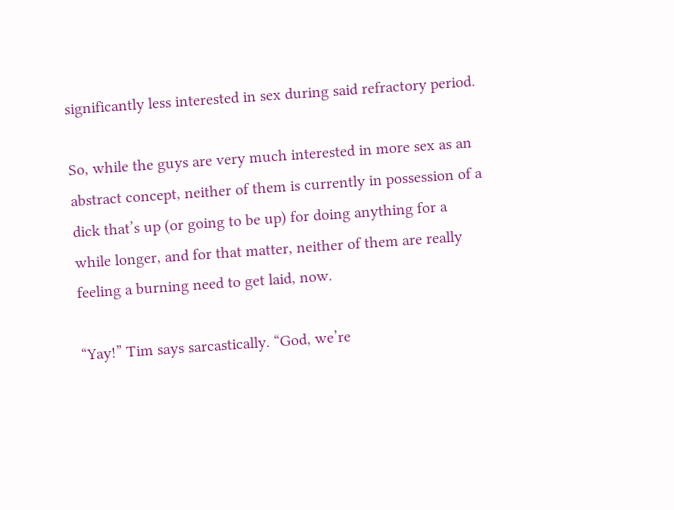significantly less interested in sex during said refractory period.

So, while the guys are very much interested in more sex as an abstract concept, neither of them is currently in possession of a dick that’s up (or going to be up) for doing anything for a while longer, and for that matter, neither of them are really feeling a burning need to get laid, now.

“Yay!” Tim says sarcastically. “God, we’re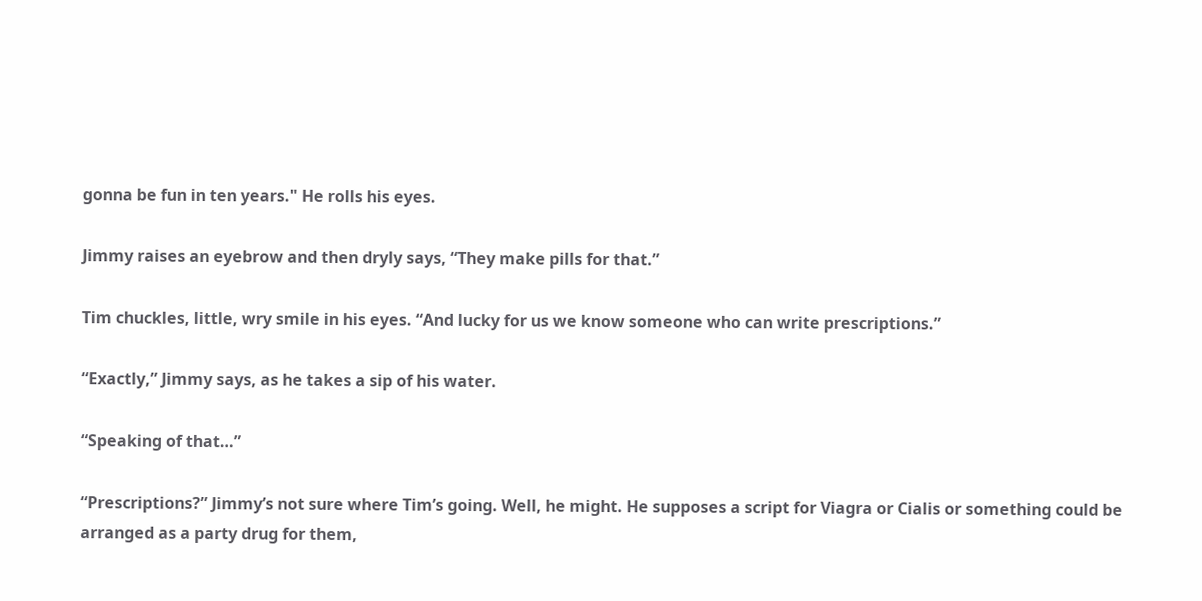gonna be fun in ten years." He rolls his eyes.

Jimmy raises an eyebrow and then dryly says, “They make pills for that.”

Tim chuckles, little, wry smile in his eyes. “And lucky for us we know someone who can write prescriptions.”

“Exactly,” Jimmy says, as he takes a sip of his water.

“Speaking of that…”

“Prescriptions?” Jimmy’s not sure where Tim’s going. Well, he might. He supposes a script for Viagra or Cialis or something could be arranged as a party drug for them,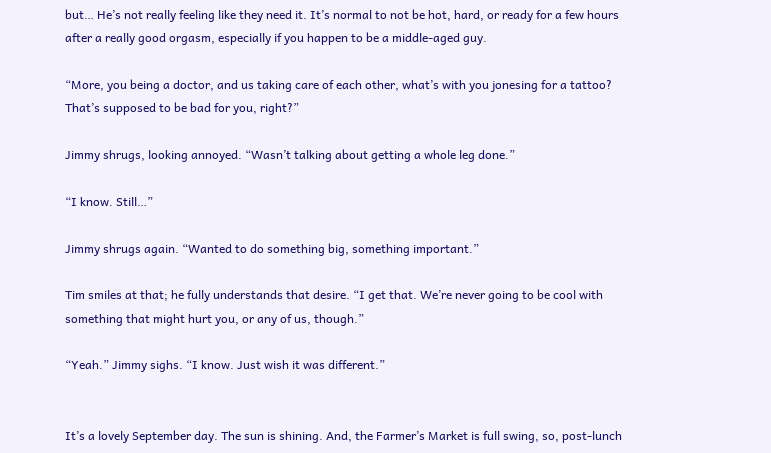but… He’s not really feeling like they need it. It’s normal to not be hot, hard, or ready for a few hours after a really good orgasm, especially if you happen to be a middle-aged guy.

“More, you being a doctor, and us taking care of each other, what’s with you jonesing for a tattoo? That’s supposed to be bad for you, right?”

Jimmy shrugs, looking annoyed. “Wasn’t talking about getting a whole leg done.”

“I know. Still…”

Jimmy shrugs again. “Wanted to do something big, something important.”

Tim smiles at that; he fully understands that desire. “I get that. We’re never going to be cool with something that might hurt you, or any of us, though.”

“Yeah.” Jimmy sighs. “I know. Just wish it was different.”


It’s a lovely September day. The sun is shining. And, the Farmer’s Market is full swing, so, post-lunch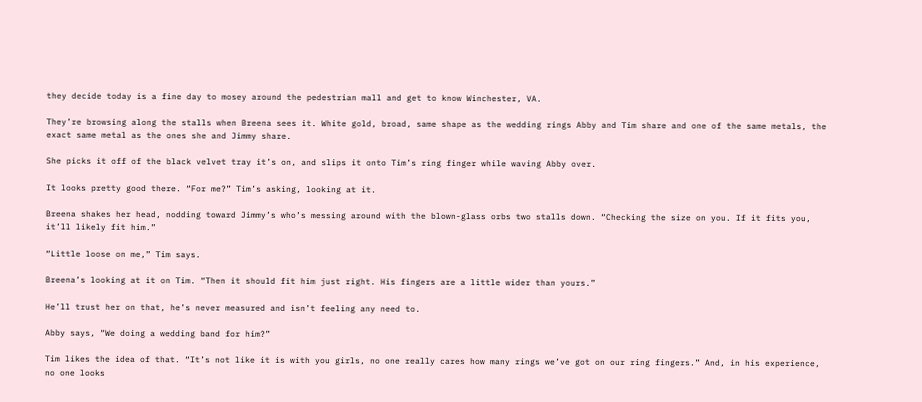they decide today is a fine day to mosey around the pedestrian mall and get to know Winchester, VA.

They’re browsing along the stalls when Breena sees it. White gold, broad, same shape as the wedding rings Abby and Tim share and one of the same metals, the exact same metal as the ones she and Jimmy share.

She picks it off of the black velvet tray it’s on, and slips it onto Tim’s ring finger while waving Abby over.

It looks pretty good there. “For me?” Tim’s asking, looking at it.

Breena shakes her head, nodding toward Jimmy’s who’s messing around with the blown-glass orbs two stalls down. “Checking the size on you. If it fits you, it’ll likely fit him.”

“Little loose on me,” Tim says.

Breena’s looking at it on Tim. “Then it should fit him just right. His fingers are a little wider than yours.”

He’ll trust her on that, he’s never measured and isn’t feeling any need to.

Abby says, “We doing a wedding band for him?”

Tim likes the idea of that. “It’s not like it is with you girls, no one really cares how many rings we’ve got on our ring fingers.” And, in his experience, no one looks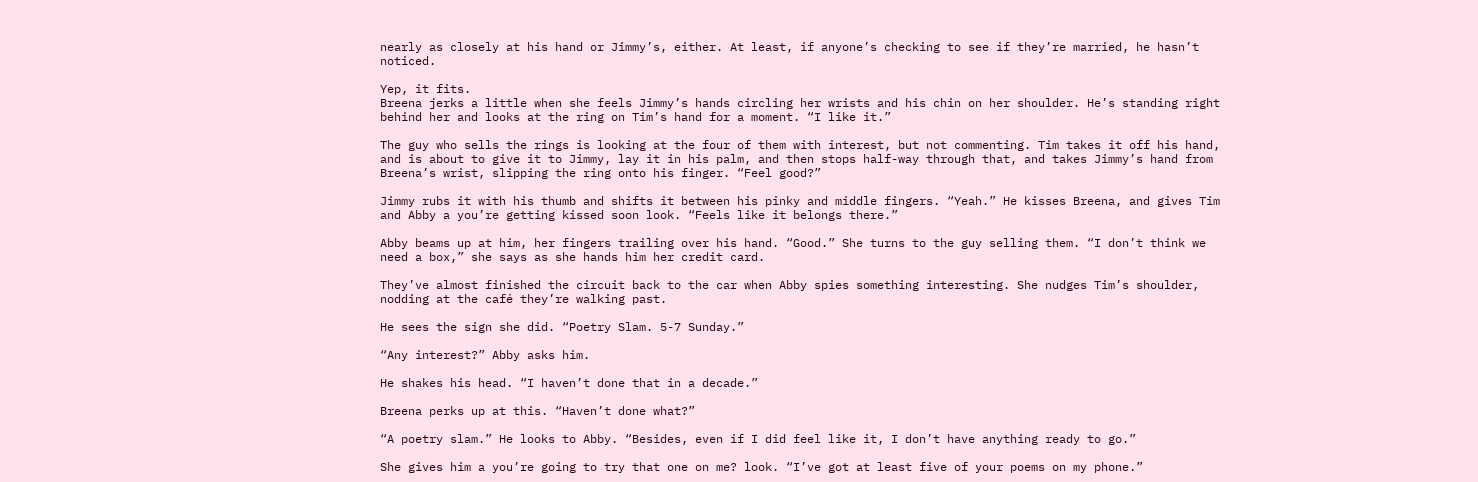nearly as closely at his hand or Jimmy’s, either. At least, if anyone’s checking to see if they’re married, he hasn’t noticed.

Yep, it fits.
Breena jerks a little when she feels Jimmy’s hands circling her wrists and his chin on her shoulder. He’s standing right behind her and looks at the ring on Tim’s hand for a moment. “I like it.”

The guy who sells the rings is looking at the four of them with interest, but not commenting. Tim takes it off his hand, and is about to give it to Jimmy, lay it in his palm, and then stops half-way through that, and takes Jimmy’s hand from Breena’s wrist, slipping the ring onto his finger. “Feel good?”

Jimmy rubs it with his thumb and shifts it between his pinky and middle fingers. “Yeah.” He kisses Breena, and gives Tim and Abby a you’re getting kissed soon look. “Feels like it belongs there.”

Abby beams up at him, her fingers trailing over his hand. “Good.” She turns to the guy selling them. “I don’t think we need a box,” she says as she hands him her credit card.

They’ve almost finished the circuit back to the car when Abby spies something interesting. She nudges Tim’s shoulder, nodding at the café they’re walking past.

He sees the sign she did. “Poetry Slam. 5-7 Sunday.”

“Any interest?” Abby asks him.

He shakes his head. “I haven’t done that in a decade.”

Breena perks up at this. “Haven’t done what?”

“A poetry slam.” He looks to Abby. “Besides, even if I did feel like it, I don’t have anything ready to go.”

She gives him a you’re going to try that one on me? look. “I’ve got at least five of your poems on my phone.”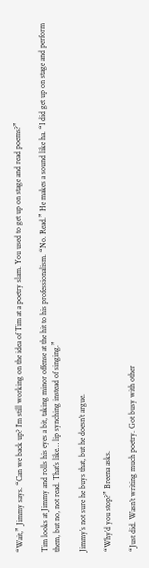“Wait,” Jimmy says. “Can we back up? I’m still working on the idea of Tim at a poetry slam. You used to get up on stage and read poems?”

Tim looks at Jimmy and rolls his eyes a bit, taking minor offense at the hit to his professionalism. “No. Read.” He makes a sound like ha. “I did get up on stage and perform them, but no, not read. That’s like… lip synching instead of singing.”

Jimmy’s not sure he buys that, but he doesn’t argue.

“Why’d you stop?” Breena asks.

“Just did. Wasn’t writing much poetry. Got busy with other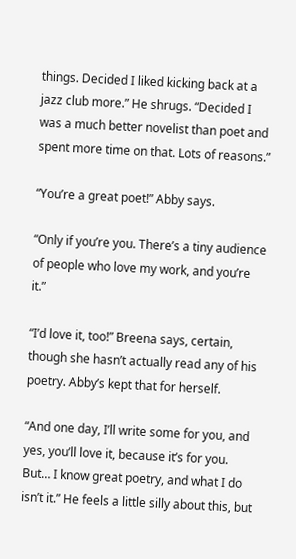things. Decided I liked kicking back at a jazz club more.” He shrugs. “Decided I was a much better novelist than poet and spent more time on that. Lots of reasons.”

“You’re a great poet!” Abby says.

“Only if you’re you. There’s a tiny audience of people who love my work, and you’re it.”

“I’d love it, too!” Breena says, certain, though she hasn’t actually read any of his poetry. Abby’s kept that for herself.

“And one day, I’ll write some for you, and yes, you’ll love it, because it’s for you. But… I know great poetry, and what I do isn’t it.” He feels a little silly about this, but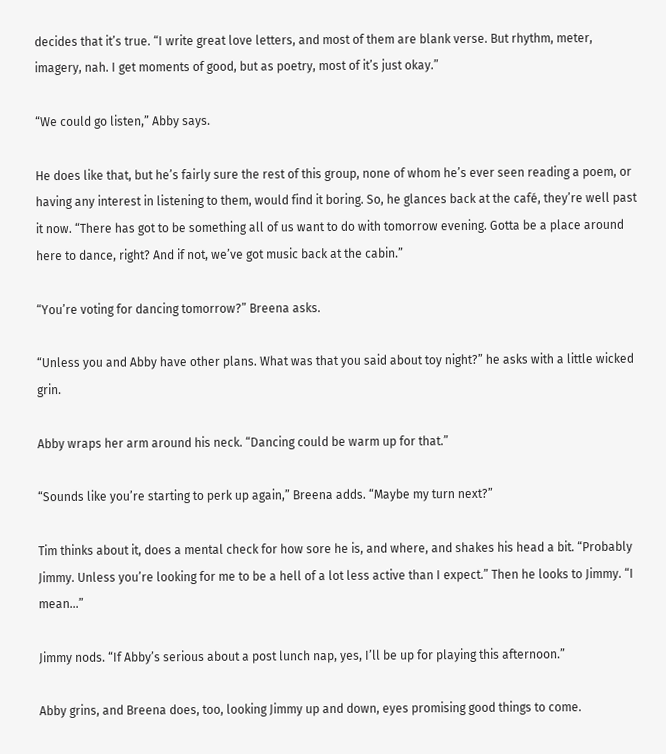decides that it’s true. “I write great love letters, and most of them are blank verse. But rhythm, meter, imagery, nah. I get moments of good, but as poetry, most of it’s just okay.”

“We could go listen,” Abby says.

He does like that, but he’s fairly sure the rest of this group, none of whom he’s ever seen reading a poem, or having any interest in listening to them, would find it boring. So, he glances back at the café, they’re well past it now. “There has got to be something all of us want to do with tomorrow evening. Gotta be a place around here to dance, right? And if not, we’ve got music back at the cabin.”

“You’re voting for dancing tomorrow?” Breena asks.

“Unless you and Abby have other plans. What was that you said about toy night?” he asks with a little wicked grin.

Abby wraps her arm around his neck. “Dancing could be warm up for that.”

“Sounds like you’re starting to perk up again,” Breena adds. “Maybe my turn next?”

Tim thinks about it, does a mental check for how sore he is, and where, and shakes his head a bit. “Probably Jimmy. Unless you’re looking for me to be a hell of a lot less active than I expect.” Then he looks to Jimmy. “I mean…”

Jimmy nods. “If Abby’s serious about a post lunch nap, yes, I’ll be up for playing this afternoon.”

Abby grins, and Breena does, too, looking Jimmy up and down, eyes promising good things to come.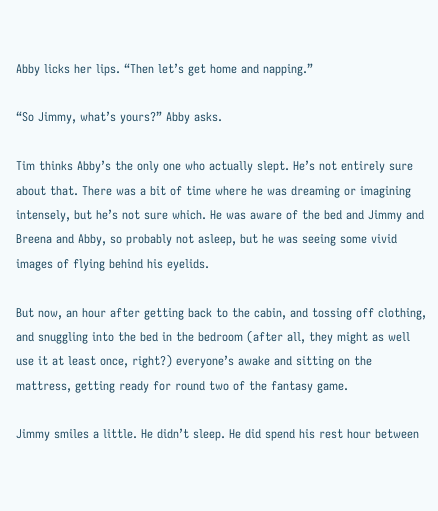Abby licks her lips. “Then let’s get home and napping.”

“So Jimmy, what’s yours?” Abby asks.

Tim thinks Abby’s the only one who actually slept. He’s not entirely sure about that. There was a bit of time where he was dreaming or imagining intensely, but he’s not sure which. He was aware of the bed and Jimmy and Breena and Abby, so probably not asleep, but he was seeing some vivid images of flying behind his eyelids.

But now, an hour after getting back to the cabin, and tossing off clothing, and snuggling into the bed in the bedroom (after all, they might as well use it at least once, right?) everyone’s awake and sitting on the mattress, getting ready for round two of the fantasy game.

Jimmy smiles a little. He didn’t sleep. He did spend his rest hour between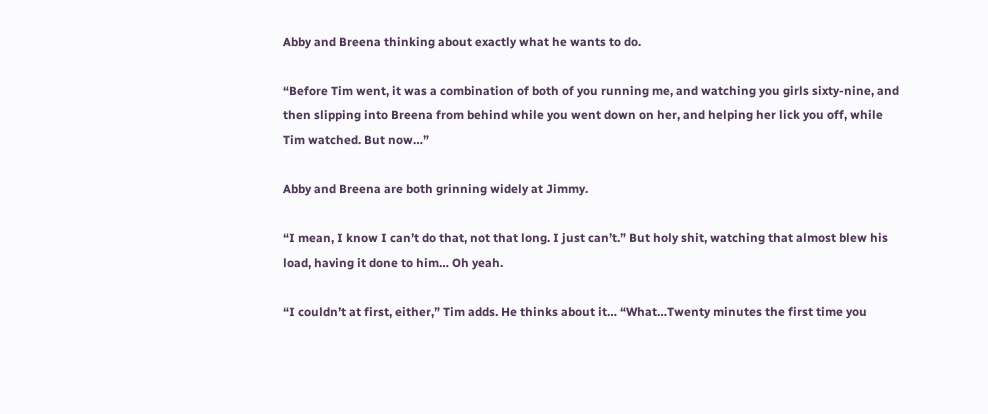Abby and Breena thinking about exactly what he wants to do.

“Before Tim went, it was a combination of both of you running me, and watching you girls sixty-nine, and then slipping into Breena from behind while you went down on her, and helping her lick you off, while Tim watched. But now…”

Abby and Breena are both grinning widely at Jimmy.

“I mean, I know I can’t do that, not that long. I just can’t.” But holy shit, watching that almost blew his load, having it done to him… Oh yeah.

“I couldn’t at first, either,” Tim adds. He thinks about it… “What…Twenty minutes the first time you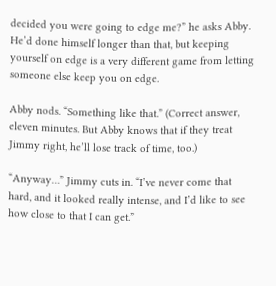decided you were going to edge me?” he asks Abby. He’d done himself longer than that, but keeping yourself on edge is a very different game from letting someone else keep you on edge.

Abby nods. “Something like that.” (Correct answer, eleven minutes. But Abby knows that if they treat Jimmy right, he’ll lose track of time, too.)

“Anyway…” Jimmy cuts in. “I’ve never come that hard, and it looked really intense, and I’d like to see how close to that I can get.”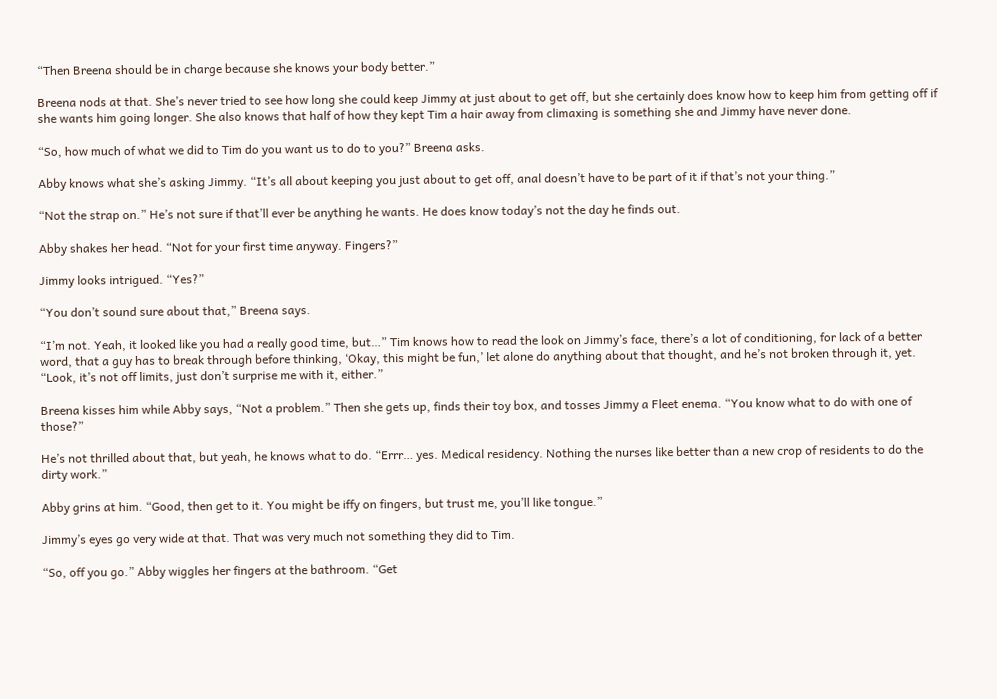“Then Breena should be in charge because she knows your body better.”

Breena nods at that. She’s never tried to see how long she could keep Jimmy at just about to get off, but she certainly does know how to keep him from getting off if she wants him going longer. She also knows that half of how they kept Tim a hair away from climaxing is something she and Jimmy have never done.

“So, how much of what we did to Tim do you want us to do to you?” Breena asks.

Abby knows what she’s asking Jimmy. “It’s all about keeping you just about to get off, anal doesn’t have to be part of it if that’s not your thing.”

“Not the strap on.” He’s not sure if that’ll ever be anything he wants. He does know today’s not the day he finds out.

Abby shakes her head. “Not for your first time anyway. Fingers?”

Jimmy looks intrigued. “Yes?”

“You don’t sound sure about that,” Breena says.

“I’m not. Yeah, it looked like you had a really good time, but…” Tim knows how to read the look on Jimmy’s face, there’s a lot of conditioning, for lack of a better word, that a guy has to break through before thinking, ‘Okay, this might be fun,’ let alone do anything about that thought, and he’s not broken through it, yet. “Look, it’s not off limits, just don’t surprise me with it, either.”

Breena kisses him while Abby says, “Not a problem.” Then she gets up, finds their toy box, and tosses Jimmy a Fleet enema. “You know what to do with one of those?”

He’s not thrilled about that, but yeah, he knows what to do. “Errr… yes. Medical residency. Nothing the nurses like better than a new crop of residents to do the dirty work.”

Abby grins at him. “Good, then get to it. You might be iffy on fingers, but trust me, you’ll like tongue.”

Jimmy’s eyes go very wide at that. That was very much not something they did to Tim.

“So, off you go.” Abby wiggles her fingers at the bathroom. “Get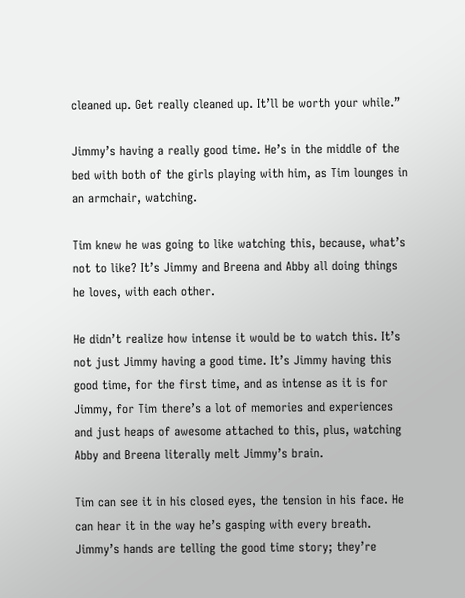cleaned up. Get really cleaned up. It’ll be worth your while.”

Jimmy’s having a really good time. He’s in the middle of the bed with both of the girls playing with him, as Tim lounges in an armchair, watching.

Tim knew he was going to like watching this, because, what’s not to like? It’s Jimmy and Breena and Abby all doing things he loves, with each other.

He didn’t realize how intense it would be to watch this. It’s not just Jimmy having a good time. It’s Jimmy having this good time, for the first time, and as intense as it is for Jimmy, for Tim there’s a lot of memories and experiences and just heaps of awesome attached to this, plus, watching Abby and Breena literally melt Jimmy’s brain.

Tim can see it in his closed eyes, the tension in his face. He can hear it in the way he’s gasping with every breath. Jimmy’s hands are telling the good time story; they’re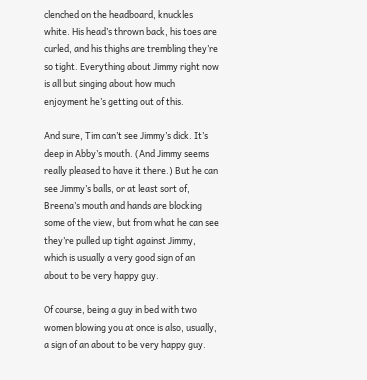clenched on the headboard, knuckles white. His head’s thrown back, his toes are curled, and his thighs are trembling they’re so tight. Everything about Jimmy right now is all but singing about how much enjoyment he’s getting out of this.

And sure, Tim can’t see Jimmy’s dick. It’s deep in Abby’s mouth. (And Jimmy seems really pleased to have it there.) But he can see Jimmy’s balls, or at least sort of, Breena’s mouth and hands are blocking some of the view, but from what he can see they’re pulled up tight against Jimmy, which is usually a very good sign of an about to be very happy guy.

Of course, being a guy in bed with two women blowing you at once is also, usually, a sign of an about to be very happy guy.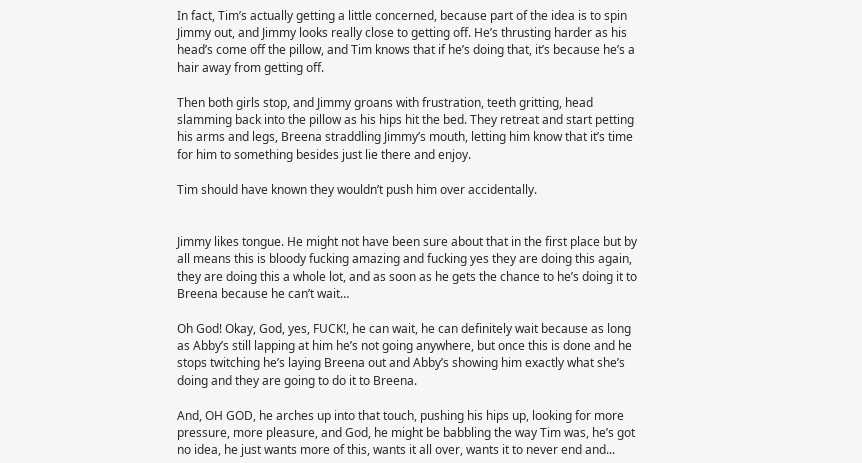In fact, Tim’s actually getting a little concerned, because part of the idea is to spin Jimmy out, and Jimmy looks really close to getting off. He’s thrusting harder as his head’s come off the pillow, and Tim knows that if he’s doing that, it’s because he’s a hair away from getting off.

Then both girls stop, and Jimmy groans with frustration, teeth gritting, head slamming back into the pillow as his hips hit the bed. They retreat and start petting his arms and legs, Breena straddling Jimmy’s mouth, letting him know that it’s time for him to something besides just lie there and enjoy.

Tim should have known they wouldn’t push him over accidentally.


Jimmy likes tongue. He might not have been sure about that in the first place but by all means this is bloody fucking amazing and fucking yes they are doing this again, they are doing this a whole lot, and as soon as he gets the chance to he’s doing it to Breena because he can’t wait…

Oh God! Okay, God, yes, FUCK!, he can wait, he can definitely wait because as long as Abby’s still lapping at him he’s not going anywhere, but once this is done and he stops twitching he’s laying Breena out and Abby’s showing him exactly what she’s doing and they are going to do it to Breena.

And, OH GOD, he arches up into that touch, pushing his hips up, looking for more pressure, more pleasure, and God, he might be babbling the way Tim was, he’s got no idea, he just wants more of this, wants it all over, wants it to never end and...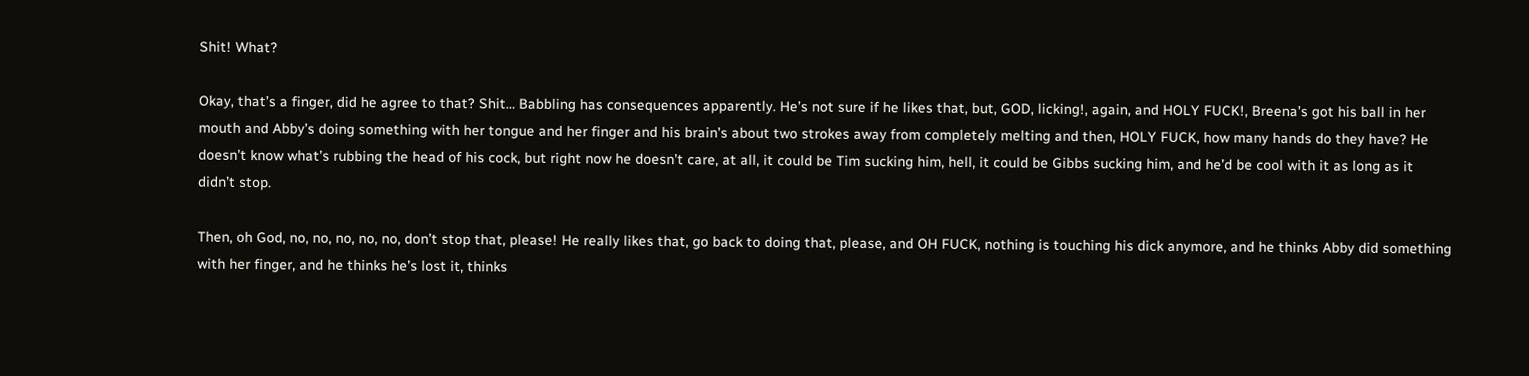Shit! What?

Okay, that’s a finger, did he agree to that? Shit… Babbling has consequences apparently. He’s not sure if he likes that, but, GOD, licking!, again, and HOLY FUCK!, Breena’s got his ball in her mouth and Abby’s doing something with her tongue and her finger and his brain’s about two strokes away from completely melting and then, HOLY FUCK, how many hands do they have? He doesn’t know what’s rubbing the head of his cock, but right now he doesn’t care, at all, it could be Tim sucking him, hell, it could be Gibbs sucking him, and he’d be cool with it as long as it didn’t stop.

Then, oh God, no, no, no, no, no, don’t stop that, please! He really likes that, go back to doing that, please, and OH FUCK, nothing is touching his dick anymore, and he thinks Abby did something with her finger, and he thinks he’s lost it, thinks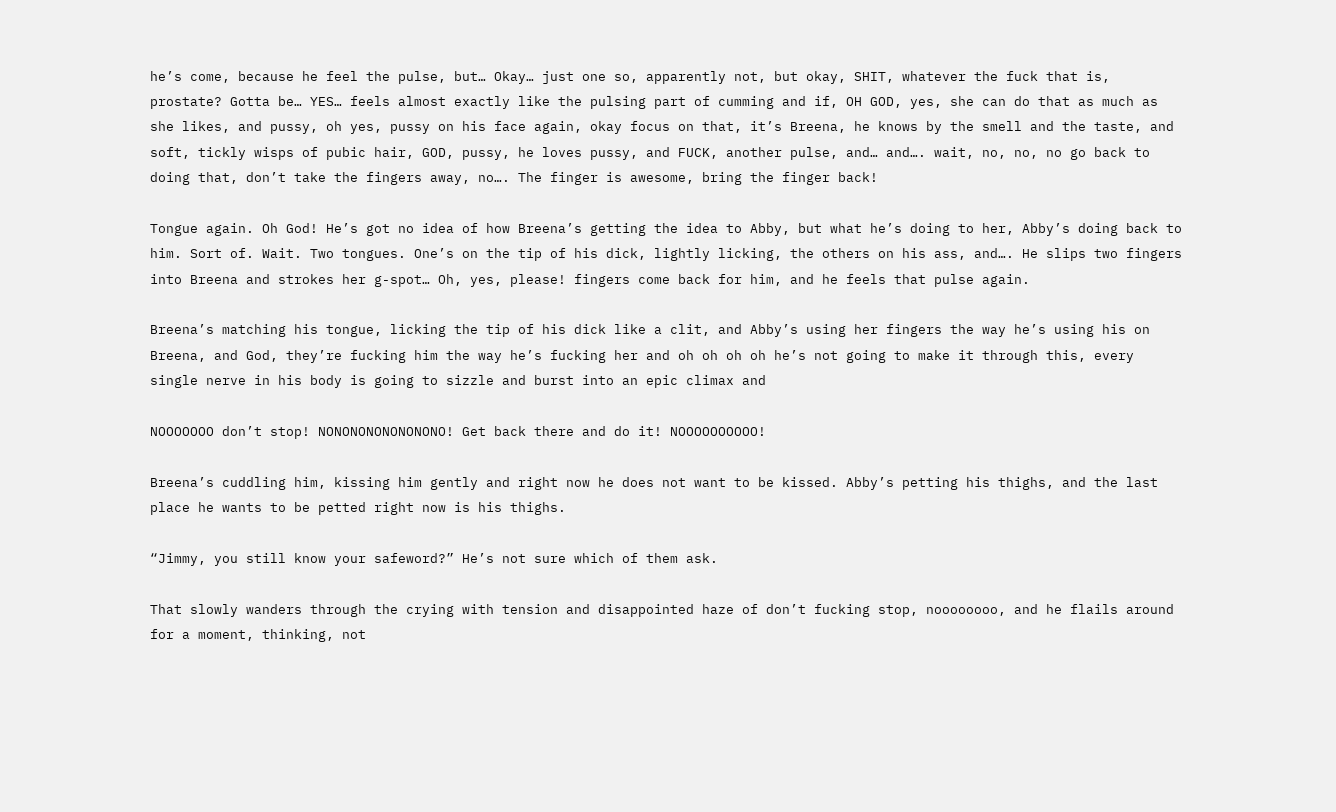he’s come, because he feel the pulse, but… Okay… just one so, apparently not, but okay, SHIT, whatever the fuck that is, prostate? Gotta be… YES… feels almost exactly like the pulsing part of cumming and if, OH GOD, yes, she can do that as much as she likes, and pussy, oh yes, pussy on his face again, okay focus on that, it’s Breena, he knows by the smell and the taste, and soft, tickly wisps of pubic hair, GOD, pussy, he loves pussy, and FUCK, another pulse, and… and…. wait, no, no, no go back to doing that, don’t take the fingers away, no…. The finger is awesome, bring the finger back!

Tongue again. Oh God! He’s got no idea of how Breena’s getting the idea to Abby, but what he’s doing to her, Abby’s doing back to him. Sort of. Wait. Two tongues. One’s on the tip of his dick, lightly licking, the others on his ass, and…. He slips two fingers into Breena and strokes her g-spot… Oh, yes, please! fingers come back for him, and he feels that pulse again.

Breena’s matching his tongue, licking the tip of his dick like a clit, and Abby’s using her fingers the way he’s using his on Breena, and God, they’re fucking him the way he’s fucking her and oh oh oh oh he’s not going to make it through this, every single nerve in his body is going to sizzle and burst into an epic climax and

NOOOOOOO don’t stop! NONONONONONONONO! Get back there and do it! NOOOOOOOOOO!

Breena’s cuddling him, kissing him gently and right now he does not want to be kissed. Abby’s petting his thighs, and the last place he wants to be petted right now is his thighs.

“Jimmy, you still know your safeword?” He’s not sure which of them ask.

That slowly wanders through the crying with tension and disappointed haze of don’t fucking stop, noooooooo, and he flails around for a moment, thinking, not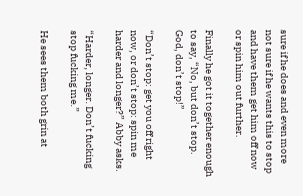sure if he does and even more not sure if he wants this to stop and have them get him off now or spin him out further.

Finally he got it together enough to say, “No, but don’t stop. God, don’t stop!”

“Don’t stop: get you off right now, or don’t stop: spin me harder and longer?” Abby asks.

“Harder, longer. Don’t fucking stop fucking me.”

He sees them both grin at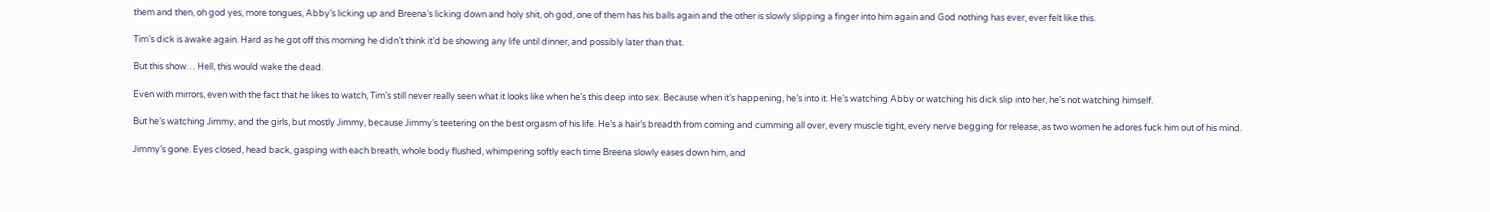them and then, oh god yes, more tongues, Abby’s licking up and Breena’s licking down and holy shit, oh god, one of them has his balls again and the other is slowly slipping a finger into him again and God nothing has ever, ever felt like this.

Tim’s dick is awake again. Hard as he got off this morning he didn’t think it’d be showing any life until dinner, and possibly later than that.

But this show… Hell, this would wake the dead.

Even with mirrors, even with the fact that he likes to watch, Tim’s still never really seen what it looks like when he’s this deep into sex. Because when it’s happening, he’s into it. He’s watching Abby or watching his dick slip into her, he’s not watching himself.

But he’s watching Jimmy, and the girls, but mostly Jimmy, because Jimmy’s teetering on the best orgasm of his life. He’s a hair’s breadth from coming and cumming all over, every muscle tight, every nerve begging for release, as two women he adores fuck him out of his mind.

Jimmy’s gone. Eyes closed, head back, gasping with each breath, whole body flushed, whimpering softly each time Breena slowly eases down him, and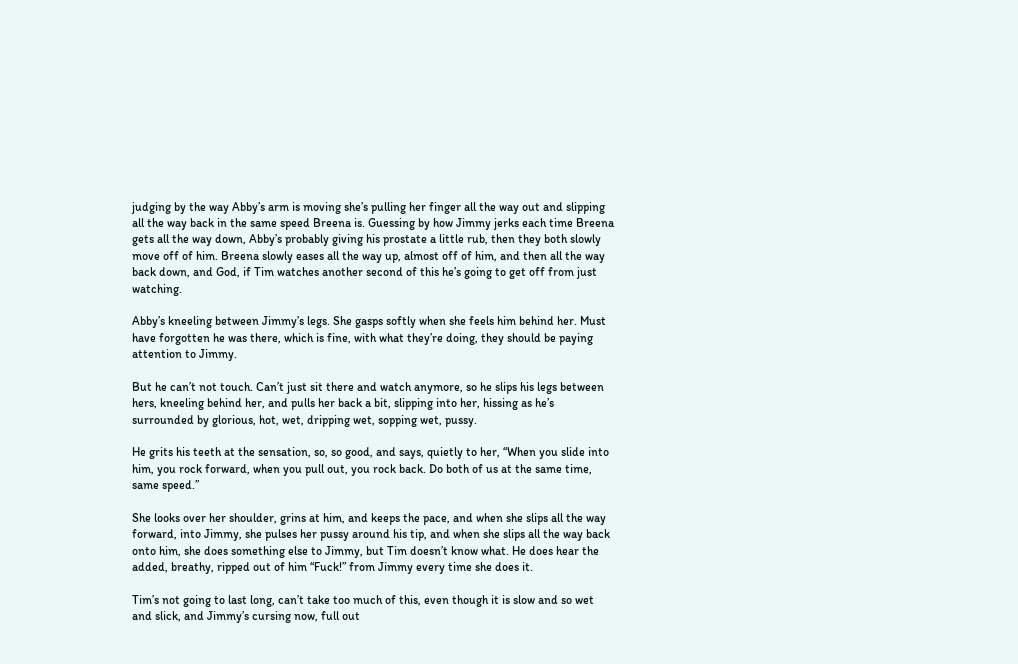judging by the way Abby’s arm is moving she’s pulling her finger all the way out and slipping all the way back in the same speed Breena is. Guessing by how Jimmy jerks each time Breena gets all the way down, Abby’s probably giving his prostate a little rub, then they both slowly move off of him. Breena slowly eases all the way up, almost off of him, and then all the way back down, and God, if Tim watches another second of this he’s going to get off from just watching.

Abby’s kneeling between Jimmy’s legs. She gasps softly when she feels him behind her. Must have forgotten he was there, which is fine, with what they’re doing, they should be paying attention to Jimmy.

But he can’t not touch. Can’t just sit there and watch anymore, so he slips his legs between hers, kneeling behind her, and pulls her back a bit, slipping into her, hissing as he’s surrounded by glorious, hot, wet, dripping wet, sopping wet, pussy.

He grits his teeth at the sensation, so, so good, and says, quietly to her, “When you slide into him, you rock forward, when you pull out, you rock back. Do both of us at the same time, same speed.”

She looks over her shoulder, grins at him, and keeps the pace, and when she slips all the way forward, into Jimmy, she pulses her pussy around his tip, and when she slips all the way back onto him, she does something else to Jimmy, but Tim doesn’t know what. He does hear the added, breathy, ripped out of him “Fuck!” from Jimmy every time she does it.

Tim’s not going to last long, can’t take too much of this, even though it is slow and so wet and slick, and Jimmy’s cursing now, full out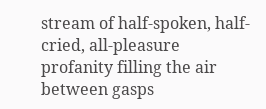stream of half-spoken, half-cried, all-pleasure profanity filling the air between gasps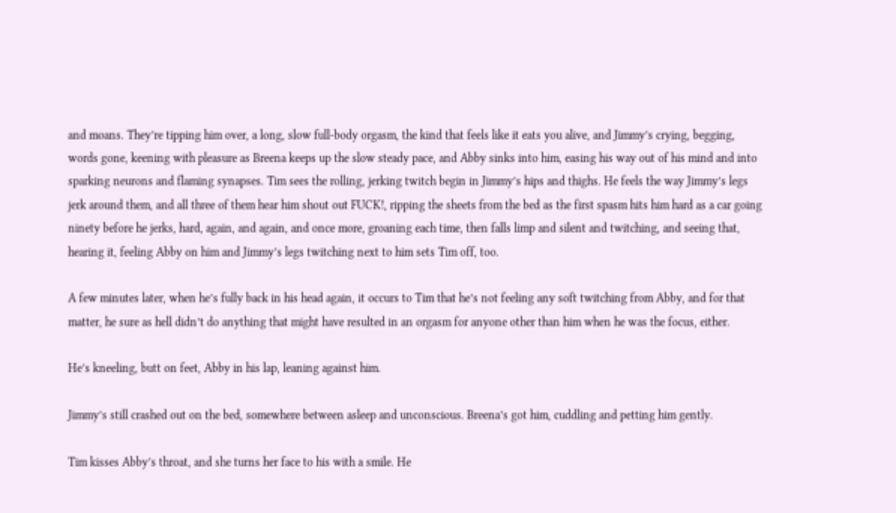and moans. They’re tipping him over, a long, slow full-body orgasm, the kind that feels like it eats you alive, and Jimmy’s crying, begging, words gone, keening with pleasure as Breena keeps up the slow steady pace, and Abby sinks into him, easing his way out of his mind and into sparking neurons and flaming synapses. Tim sees the rolling, jerking twitch begin in Jimmy’s hips and thighs. He feels the way Jimmy’s legs jerk around them, and all three of them hear him shout out FUCK!, ripping the sheets from the bed as the first spasm hits him hard as a car going ninety before he jerks, hard, again, and again, and once more, groaning each time, then falls limp and silent and twitching, and seeing that, hearing it, feeling Abby on him and Jimmy’s legs twitching next to him sets Tim off, too.

A few minutes later, when he’s fully back in his head again, it occurs to Tim that he’s not feeling any soft twitching from Abby, and for that matter, he sure as hell didn’t do anything that might have resulted in an orgasm for anyone other than him when he was the focus, either.

He’s kneeling, butt on feet, Abby in his lap, leaning against him.

Jimmy’s still crashed out on the bed, somewhere between asleep and unconscious. Breena’s got him, cuddling and petting him gently.

Tim kisses Abby’s throat, and she turns her face to his with a smile. He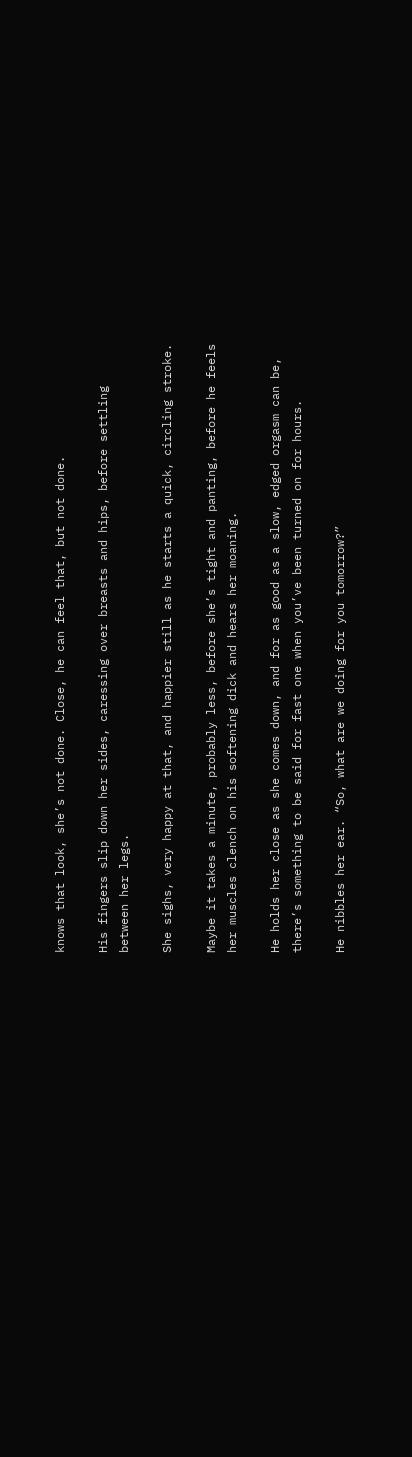knows that look, she’s not done. Close, he can feel that, but not done.

His fingers slip down her sides, caressing over breasts and hips, before settling between her legs.

She sighs, very happy at that, and happier still as he starts a quick, circling stroke.

Maybe it takes a minute, probably less, before she’s tight and panting, before he feels her muscles clench on his softening dick and hears her moaning.

He holds her close as she comes down, and for as good as a slow, edged orgasm can be, there’s something to be said for fast one when you’ve been turned on for hours.

He nibbles her ear. “So, what are we doing for you tomorrow?”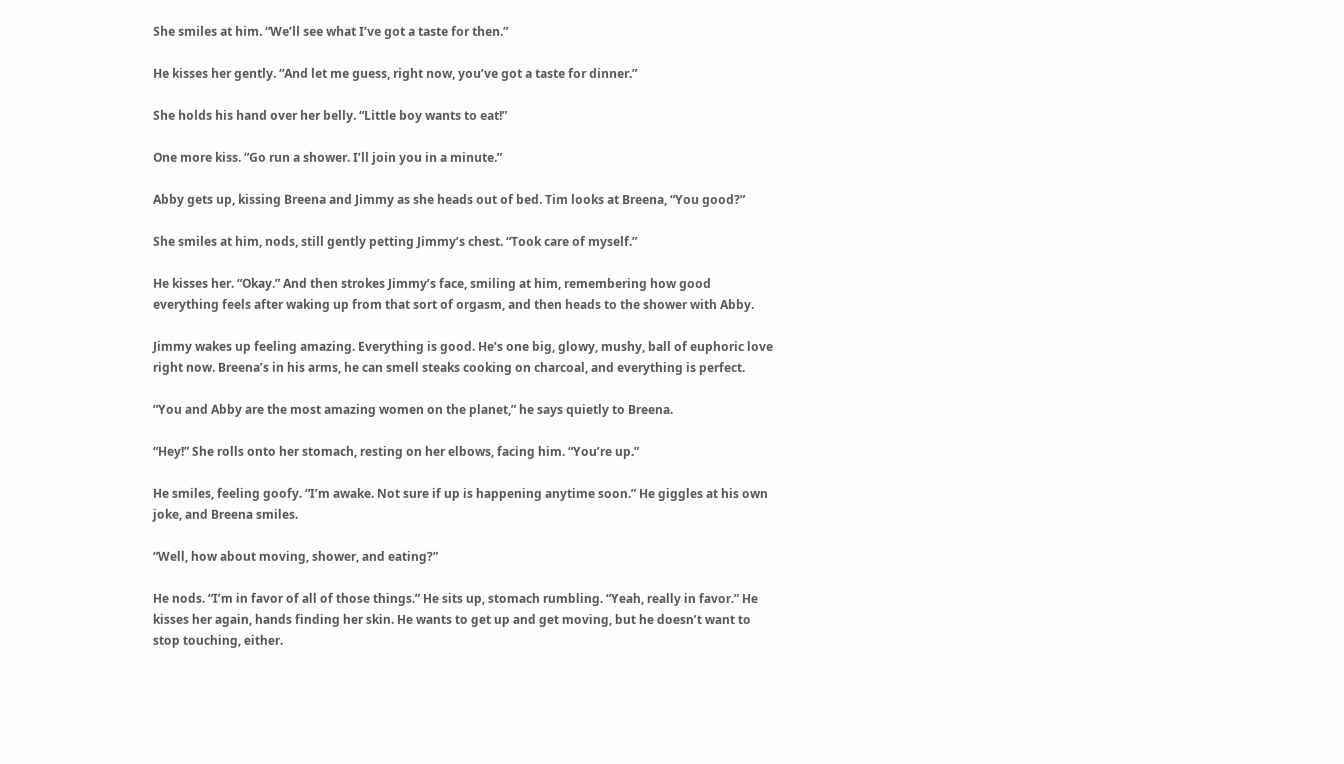She smiles at him. “We’ll see what I’ve got a taste for then.”

He kisses her gently. “And let me guess, right now, you’ve got a taste for dinner.”

She holds his hand over her belly. “Little boy wants to eat!”

One more kiss. “Go run a shower. I’ll join you in a minute.”

Abby gets up, kissing Breena and Jimmy as she heads out of bed. Tim looks at Breena, “You good?”

She smiles at him, nods, still gently petting Jimmy’s chest. “Took care of myself.”

He kisses her. “Okay.” And then strokes Jimmy’s face, smiling at him, remembering how good everything feels after waking up from that sort of orgasm, and then heads to the shower with Abby.

Jimmy wakes up feeling amazing. Everything is good. He’s one big, glowy, mushy, ball of euphoric love right now. Breena’s in his arms, he can smell steaks cooking on charcoal, and everything is perfect.

“You and Abby are the most amazing women on the planet,” he says quietly to Breena.

“Hey!” She rolls onto her stomach, resting on her elbows, facing him. “You’re up.”

He smiles, feeling goofy. “I’m awake. Not sure if up is happening anytime soon.” He giggles at his own joke, and Breena smiles.

“Well, how about moving, shower, and eating?”

He nods. “I’m in favor of all of those things.” He sits up, stomach rumbling. “Yeah, really in favor.” He kisses her again, hands finding her skin. He wants to get up and get moving, but he doesn’t want to stop touching, either.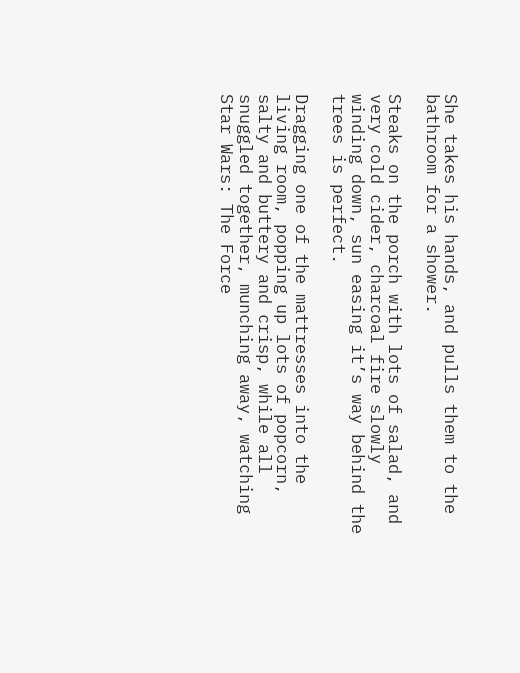She takes his hands, and pulls them to the bathroom for a shower.

Steaks on the porch with lots of salad, and very cold cider, charcoal fire slowly winding down, sun easing it’s way behind the trees is perfect.

Dragging one of the mattresses into the living room, popping up lots of popcorn, salty and buttery and crisp, while all snuggled together, munching away, watching Star Wars: The Force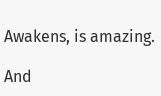Awakens, is amazing.

And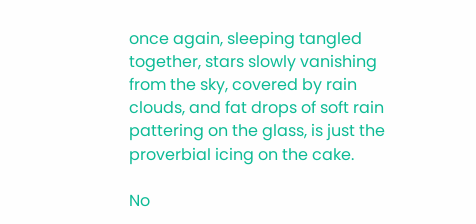once again, sleeping tangled together, stars slowly vanishing from the sky, covered by rain clouds, and fat drops of soft rain pattering on the glass, is just the proverbial icing on the cake.

No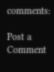comments:

Post a Comment